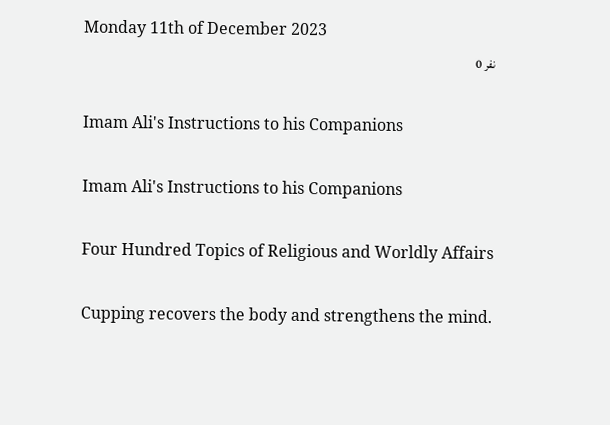Monday 11th of December 2023
نفر 0

Imam Ali's Instructions to his Companions

Imam Ali's Instructions to his Companions

Four Hundred Topics of Religious and Worldly Affairs

Cupping recovers the body and strengthens the mind.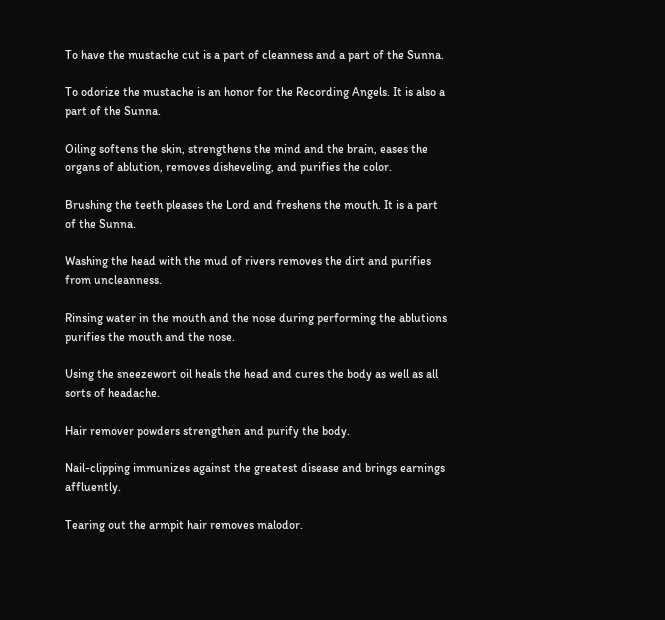To have the mustache cut is a part of cleanness and a part of the Sunna.

To odorize the mustache is an honor for the Recording Angels. It is also a part of the Sunna.

Oiling softens the skin, strengthens the mind and the brain, eases the organs of ablution, removes disheveling, and purifies the color.

Brushing the teeth pleases the Lord and freshens the mouth. It is a part of the Sunna.

Washing the head with the mud of rivers removes the dirt and purifies from uncleanness.

Rinsing water in the mouth and the nose during performing the ablutions purifies the mouth and the nose.

Using the sneezewort oil heals the head and cures the body as well as all sorts of headache.

Hair remover powders strengthen and purify the body.

Nail-clipping immunizes against the greatest disease and brings earnings affluently.

Tearing out the armpit hair removes malodor.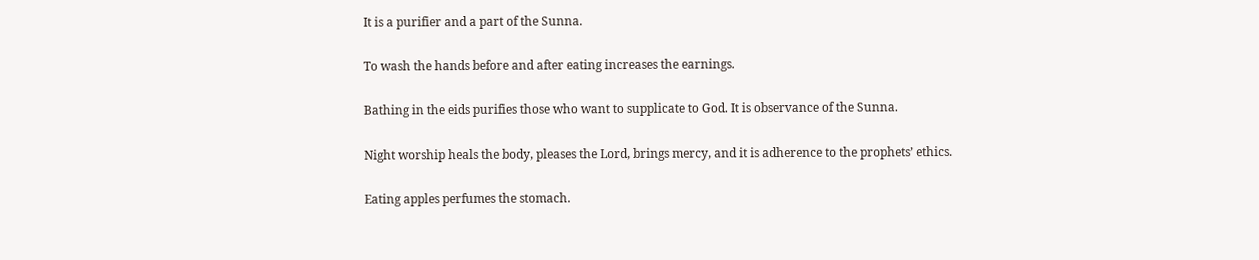It is a purifier and a part of the Sunna.

To wash the hands before and after eating increases the earnings.

Bathing in the eids purifies those who want to supplicate to God. It is observance of the Sunna.

Night worship heals the body, pleases the Lord, brings mercy, and it is adherence to the prophets’ ethics.

Eating apples perfumes the stomach.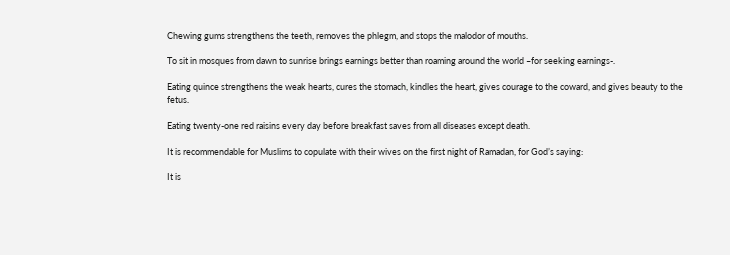Chewing gums strengthens the teeth, removes the phlegm, and stops the malodor of mouths.

To sit in mosques from dawn to sunrise brings earnings better than roaming around the world –for seeking earnings-.

Eating quince strengthens the weak hearts, cures the stomach, kindles the heart, gives courage to the coward, and gives beauty to the fetus.

Eating twenty-one red raisins every day before breakfast saves from all diseases except death.

It is recommendable for Muslims to copulate with their wives on the first night of Ramadan, for God’s saying:

It is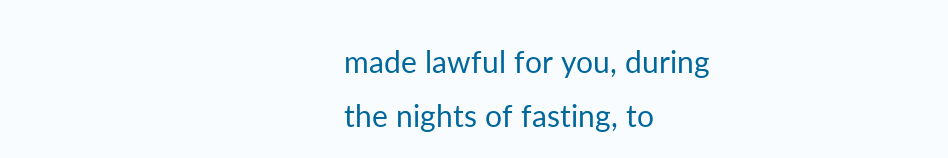made lawful for you, during the nights of fasting, to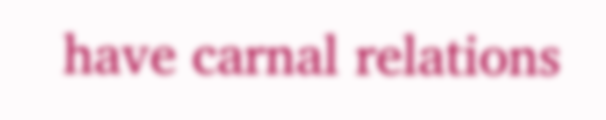have carnal relations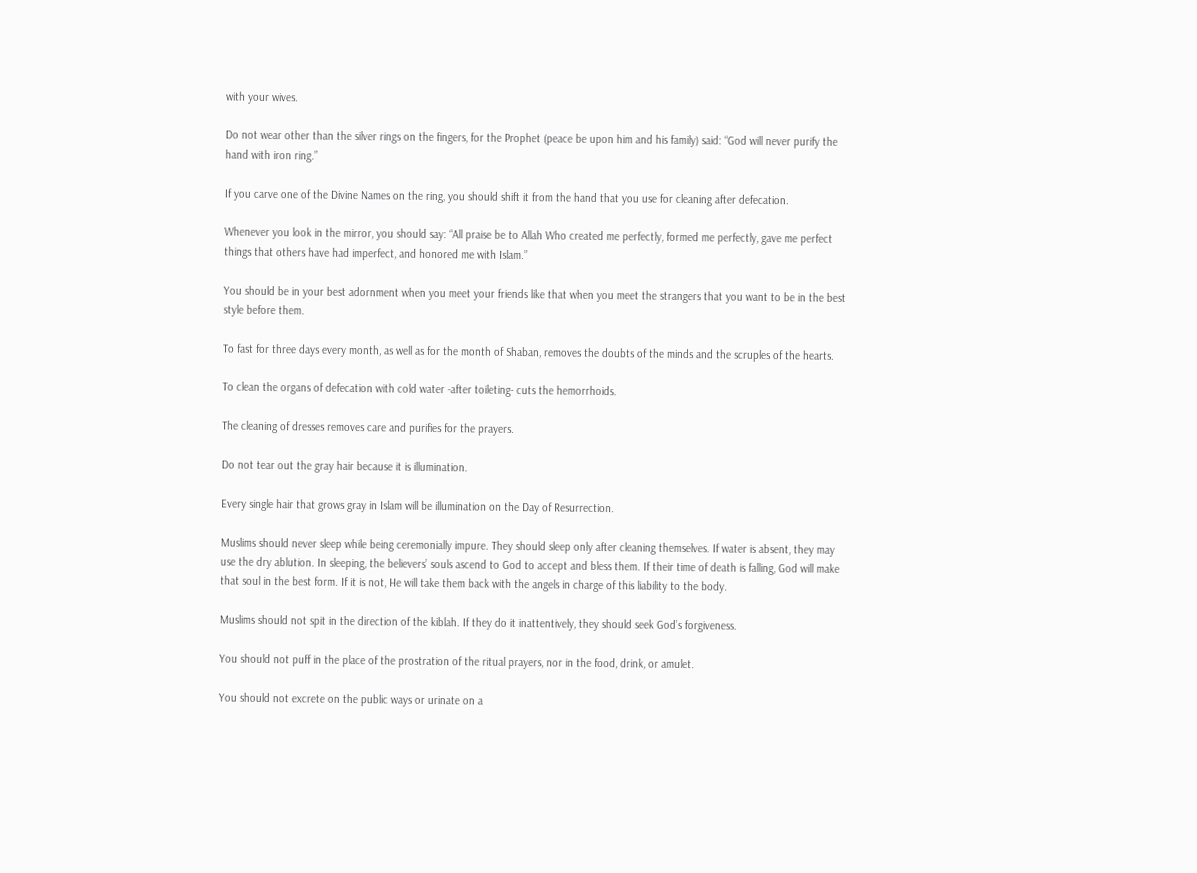with your wives.

Do not wear other than the silver rings on the fingers, for the Prophet (peace be upon him and his family) said: “God will never purify the hand with iron ring.”

If you carve one of the Divine Names on the ring, you should shift it from the hand that you use for cleaning after defecation.

Whenever you look in the mirror, you should say: “All praise be to Allah Who created me perfectly, formed me perfectly, gave me perfect things that others have had imperfect, and honored me with Islam.”

You should be in your best adornment when you meet your friends like that when you meet the strangers that you want to be in the best style before them.

To fast for three days every month, as well as for the month of Shaban, removes the doubts of the minds and the scruples of the hearts.

To clean the organs of defecation with cold water -after toileting- cuts the hemorrhoids.

The cleaning of dresses removes care and purifies for the prayers.

Do not tear out the gray hair because it is illumination.

Every single hair that grows gray in Islam will be illumination on the Day of Resurrection.

Muslims should never sleep while being ceremonially impure. They should sleep only after cleaning themselves. If water is absent, they may use the dry ablution. In sleeping, the believers’ souls ascend to God to accept and bless them. If their time of death is falling, God will make that soul in the best form. If it is not, He will take them back with the angels in charge of this liability to the body.

Muslims should not spit in the direction of the kiblah. If they do it inattentively, they should seek God’s forgiveness.

You should not puff in the place of the prostration of the ritual prayers, nor in the food, drink, or amulet.

You should not excrete on the public ways or urinate on a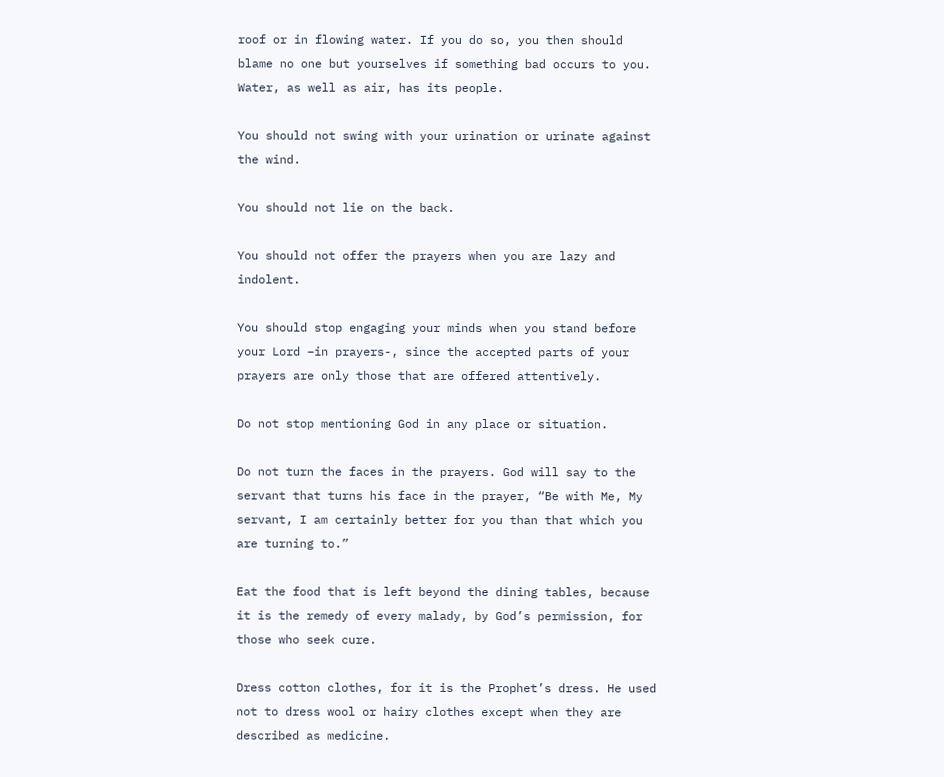roof or in flowing water. If you do so, you then should blame no one but yourselves if something bad occurs to you. Water, as well as air, has its people.

You should not swing with your urination or urinate against the wind.

You should not lie on the back.

You should not offer the prayers when you are lazy and indolent.

You should stop engaging your minds when you stand before your Lord –in prayers-, since the accepted parts of your prayers are only those that are offered attentively.

Do not stop mentioning God in any place or situation.

Do not turn the faces in the prayers. God will say to the servant that turns his face in the prayer, “Be with Me, My servant, I am certainly better for you than that which you are turning to.”

Eat the food that is left beyond the dining tables, because it is the remedy of every malady, by God’s permission, for those who seek cure.

Dress cotton clothes, for it is the Prophet’s dress. He used not to dress wool or hairy clothes except when they are described as medicine.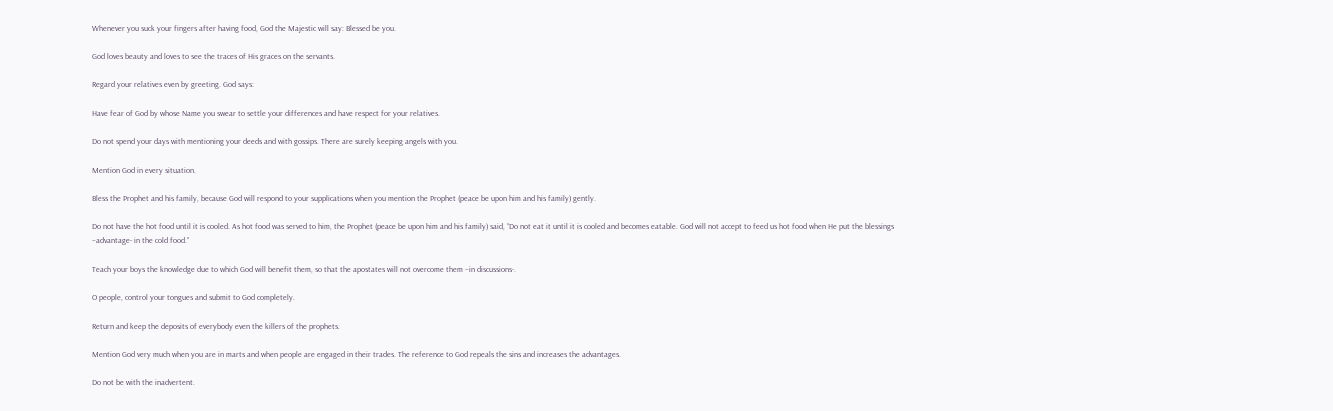Whenever you suck your fingers after having food, God the Majestic will say: Blessed be you.

God loves beauty and loves to see the traces of His graces on the servants.

Regard your relatives even by greeting. God says:

Have fear of God by whose Name you swear to settle your differences and have respect for your relatives.

Do not spend your days with mentioning your deeds and with gossips. There are surely keeping angels with you.

Mention God in every situation.

Bless the Prophet and his family, because God will respond to your supplications when you mention the Prophet (peace be upon him and his family) gently.

Do not have the hot food until it is cooled. As hot food was served to him, the Prophet (peace be upon him and his family) said, “Do not eat it until it is cooled and becomes eatable. God will not accept to feed us hot food when He put the blessings –advantage- in the cold food.”

Teach your boys the knowledge due to which God will benefit them, so that the apostates will not overcome them –in discussions-.

O people, control your tongues and submit to God completely.

Return and keep the deposits of everybody even the killers of the prophets.

Mention God very much when you are in marts and when people are engaged in their trades. The reference to God repeals the sins and increases the advantages.

Do not be with the inadvertent.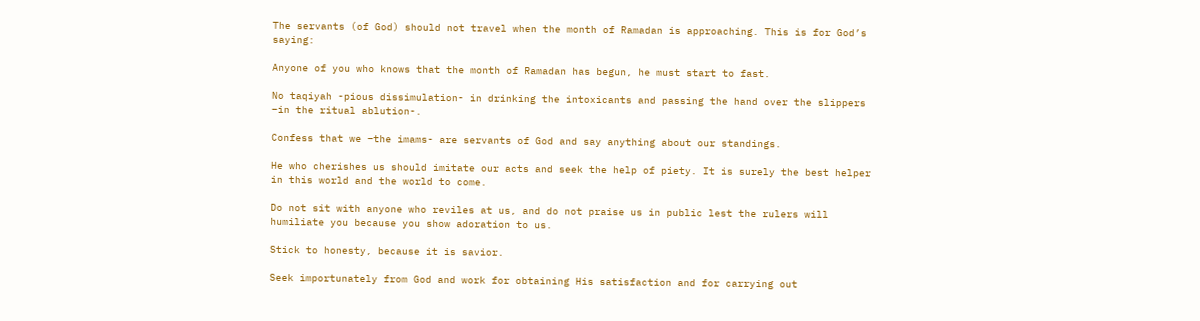The servants (of God) should not travel when the month of Ramadan is approaching. This is for God’s saying:

Anyone of you who knows that the month of Ramadan has begun, he must start to fast.

No taqiyah -pious dissimulation- in drinking the intoxicants and passing the hand over the slippers –in the ritual ablution-.

Confess that we –the imams- are servants of God and say anything about our standings.

He who cherishes us should imitate our acts and seek the help of piety. It is surely the best helper in this world and the world to come.

Do not sit with anyone who reviles at us, and do not praise us in public lest the rulers will humiliate you because you show adoration to us.

Stick to honesty, because it is savior.

Seek importunately from God and work for obtaining His satisfaction and for carrying out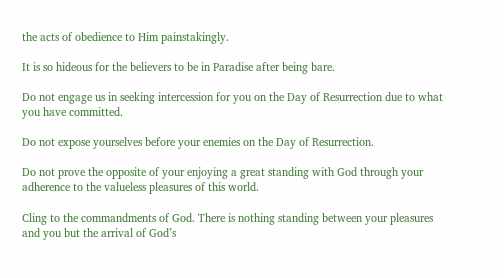the acts of obedience to Him painstakingly.

It is so hideous for the believers to be in Paradise after being bare.

Do not engage us in seeking intercession for you on the Day of Resurrection due to what you have committed.

Do not expose yourselves before your enemies on the Day of Resurrection.

Do not prove the opposite of your enjoying a great standing with God through your adherence to the valueless pleasures of this world.

Cling to the commandments of God. There is nothing standing between your pleasures and you but the arrival of God’s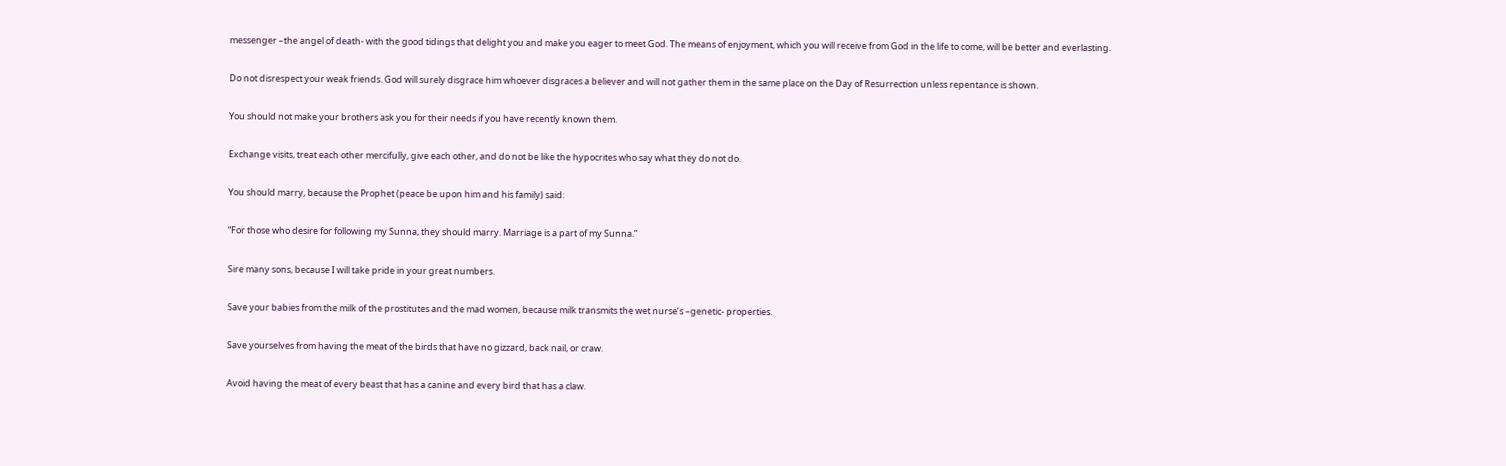messenger –the angel of death- with the good tidings that delight you and make you eager to meet God. The means of enjoyment, which you will receive from God in the life to come, will be better and everlasting.

Do not disrespect your weak friends. God will surely disgrace him whoever disgraces a believer and will not gather them in the same place on the Day of Resurrection unless repentance is shown.

You should not make your brothers ask you for their needs if you have recently known them.

Exchange visits, treat each other mercifully, give each other, and do not be like the hypocrites who say what they do not do.

You should marry, because the Prophet (peace be upon him and his family) said:

“For those who desire for following my Sunna, they should marry. Marriage is a part of my Sunna.”

Sire many sons, because I will take pride in your great numbers.

Save your babies from the milk of the prostitutes and the mad women, because milk transmits the wet nurse’s –genetic- properties.

Save yourselves from having the meat of the birds that have no gizzard, back nail, or craw.

Avoid having the meat of every beast that has a canine and every bird that has a claw.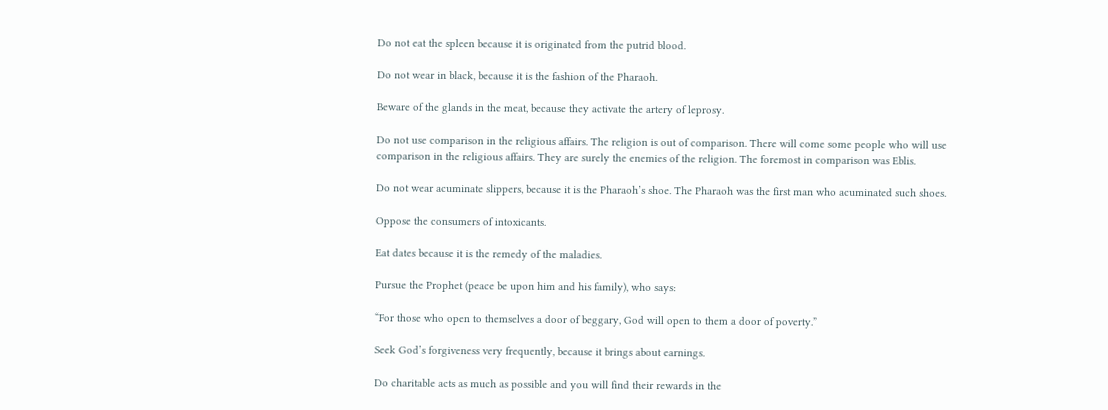Do not eat the spleen because it is originated from the putrid blood.

Do not wear in black, because it is the fashion of the Pharaoh.

Beware of the glands in the meat, because they activate the artery of leprosy.

Do not use comparison in the religious affairs. The religion is out of comparison. There will come some people who will use comparison in the religious affairs. They are surely the enemies of the religion. The foremost in comparison was Eblis.

Do not wear acuminate slippers, because it is the Pharaoh’s shoe. The Pharaoh was the first man who acuminated such shoes.

Oppose the consumers of intoxicants.

Eat dates because it is the remedy of the maladies.

Pursue the Prophet (peace be upon him and his family), who says:

“For those who open to themselves a door of beggary, God will open to them a door of poverty.”

Seek God’s forgiveness very frequently, because it brings about earnings.

Do charitable acts as much as possible and you will find their rewards in the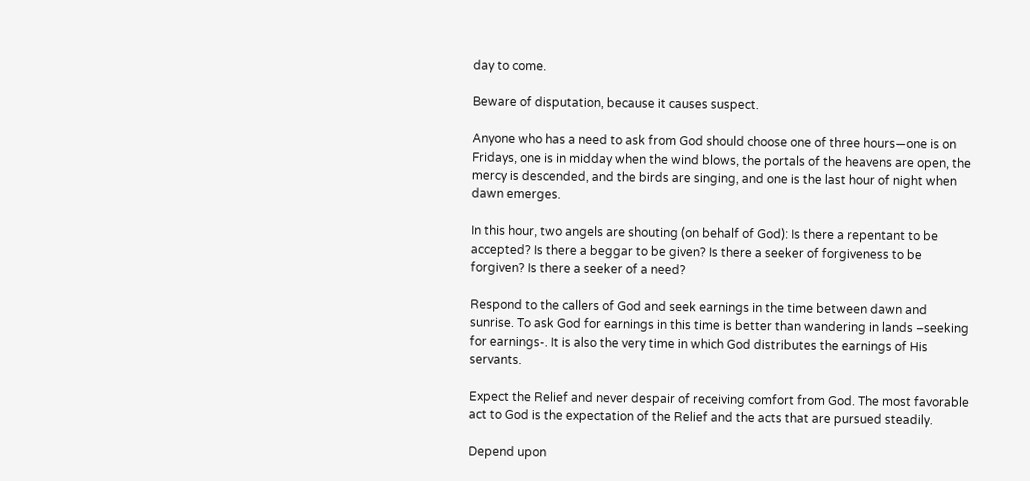day to come.

Beware of disputation, because it causes suspect.

Anyone who has a need to ask from God should choose one of three hours—one is on Fridays, one is in midday when the wind blows, the portals of the heavens are open, the mercy is descended, and the birds are singing, and one is the last hour of night when dawn emerges.

In this hour, two angels are shouting (on behalf of God): Is there a repentant to be accepted? Is there a beggar to be given? Is there a seeker of forgiveness to be forgiven? Is there a seeker of a need?

Respond to the callers of God and seek earnings in the time between dawn and sunrise. To ask God for earnings in this time is better than wandering in lands –seeking for earnings-. It is also the very time in which God distributes the earnings of His servants.

Expect the Relief and never despair of receiving comfort from God. The most favorable act to God is the expectation of the Relief and the acts that are pursued steadily.

Depend upon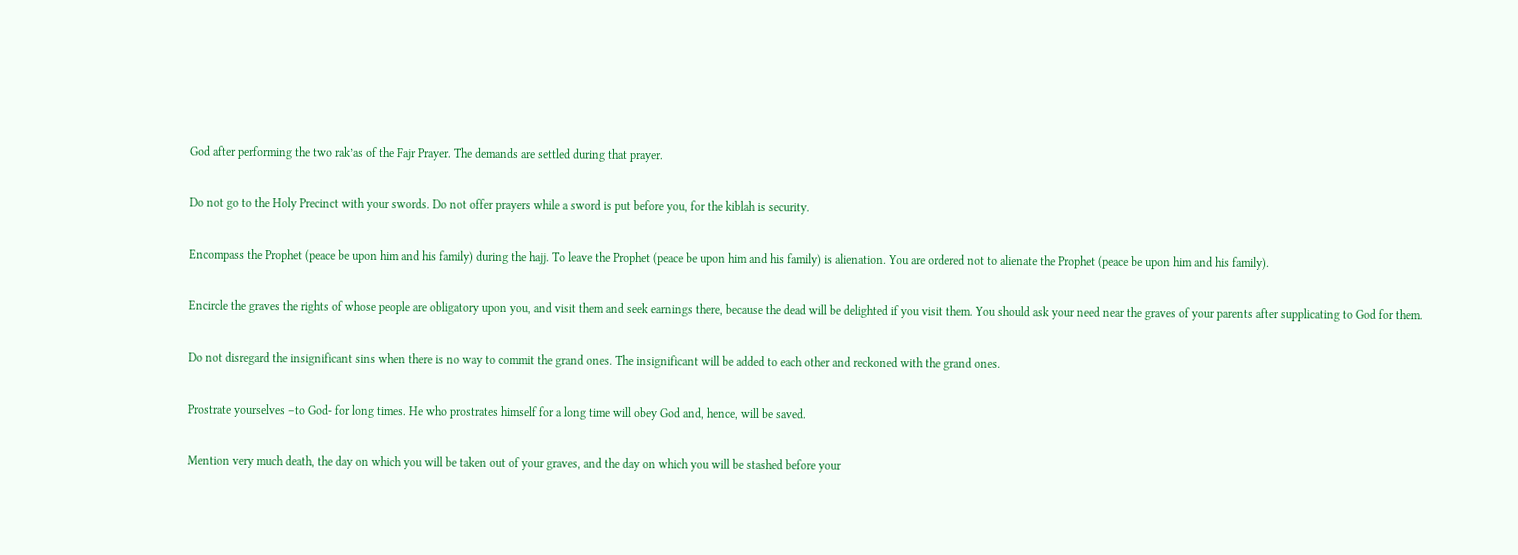God after performing the two rak’as of the Fajr Prayer. The demands are settled during that prayer.

Do not go to the Holy Precinct with your swords. Do not offer prayers while a sword is put before you, for the kiblah is security.

Encompass the Prophet (peace be upon him and his family) during the hajj. To leave the Prophet (peace be upon him and his family) is alienation. You are ordered not to alienate the Prophet (peace be upon him and his family).

Encircle the graves the rights of whose people are obligatory upon you, and visit them and seek earnings there, because the dead will be delighted if you visit them. You should ask your need near the graves of your parents after supplicating to God for them.

Do not disregard the insignificant sins when there is no way to commit the grand ones. The insignificant will be added to each other and reckoned with the grand ones.

Prostrate yourselves –to God- for long times. He who prostrates himself for a long time will obey God and, hence, will be saved.

Mention very much death, the day on which you will be taken out of your graves, and the day on which you will be stashed before your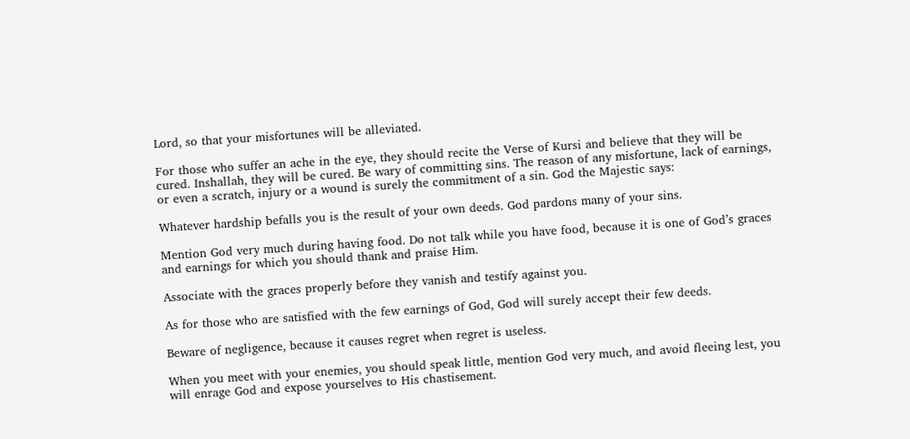Lord, so that your misfortunes will be alleviated.

For those who suffer an ache in the eye, they should recite the Verse of Kursi and believe that they will be cured. Inshallah, they will be cured. Be wary of committing sins. The reason of any misfortune, lack of earnings, or even a scratch, injury or a wound is surely the commitment of a sin. God the Majestic says:

Whatever hardship befalls you is the result of your own deeds. God pardons many of your sins.

Mention God very much during having food. Do not talk while you have food, because it is one of God’s graces and earnings for which you should thank and praise Him.

Associate with the graces properly before they vanish and testify against you.

As for those who are satisfied with the few earnings of God, God will surely accept their few deeds.

Beware of negligence, because it causes regret when regret is useless.

When you meet with your enemies, you should speak little, mention God very much, and avoid fleeing lest, you will enrage God and expose yourselves to His chastisement.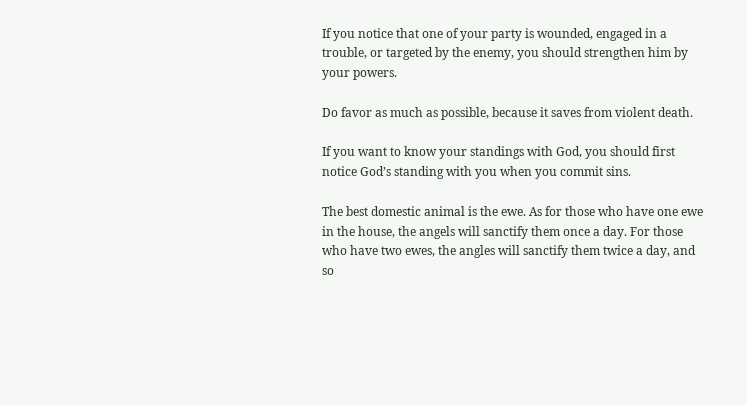If you notice that one of your party is wounded, engaged in a trouble, or targeted by the enemy, you should strengthen him by your powers.

Do favor as much as possible, because it saves from violent death.

If you want to know your standings with God, you should first notice God’s standing with you when you commit sins.

The best domestic animal is the ewe. As for those who have one ewe in the house, the angels will sanctify them once a day. For those who have two ewes, the angles will sanctify them twice a day, and so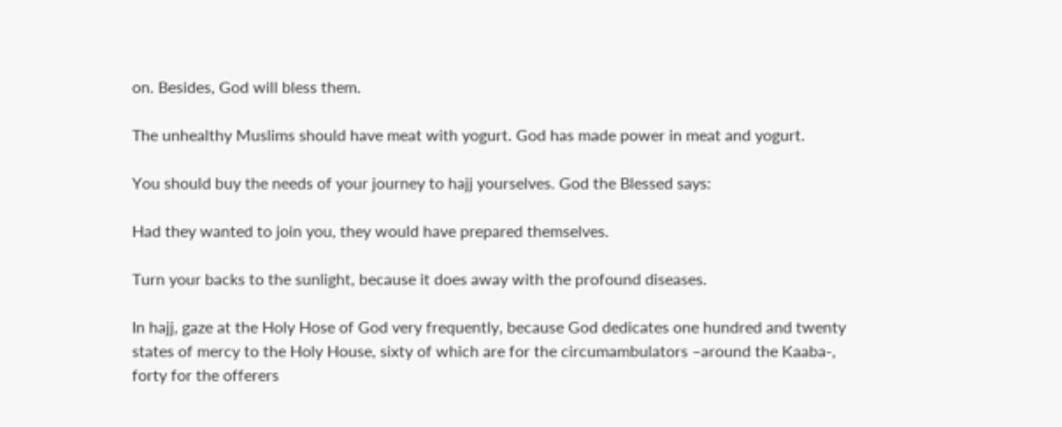on. Besides, God will bless them.

The unhealthy Muslims should have meat with yogurt. God has made power in meat and yogurt.

You should buy the needs of your journey to hajj yourselves. God the Blessed says:

Had they wanted to join you, they would have prepared themselves.

Turn your backs to the sunlight, because it does away with the profound diseases.

In hajj, gaze at the Holy Hose of God very frequently, because God dedicates one hundred and twenty states of mercy to the Holy House, sixty of which are for the circumambulators –around the Kaaba-, forty for the offerers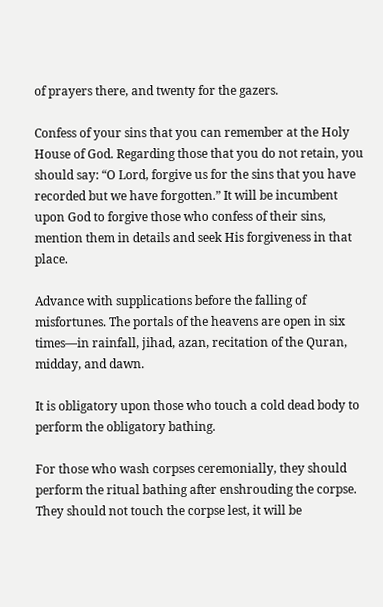of prayers there, and twenty for the gazers.

Confess of your sins that you can remember at the Holy House of God. Regarding those that you do not retain, you should say: “O Lord, forgive us for the sins that you have recorded but we have forgotten.” It will be incumbent upon God to forgive those who confess of their sins, mention them in details and seek His forgiveness in that place.

Advance with supplications before the falling of misfortunes. The portals of the heavens are open in six times—in rainfall, jihad, azan, recitation of the Quran, midday, and dawn.

It is obligatory upon those who touch a cold dead body to perform the obligatory bathing.

For those who wash corpses ceremonially, they should perform the ritual bathing after enshrouding the corpse. They should not touch the corpse lest, it will be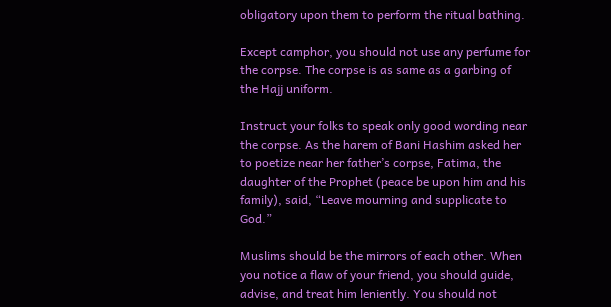obligatory upon them to perform the ritual bathing.

Except camphor, you should not use any perfume for the corpse. The corpse is as same as a garbing of the Hajj uniform.

Instruct your folks to speak only good wording near the corpse. As the harem of Bani Hashim asked her to poetize near her father’s corpse, Fatima, the daughter of the Prophet (peace be upon him and his family), said, “Leave mourning and supplicate to God.”

Muslims should be the mirrors of each other. When you notice a flaw of your friend, you should guide, advise, and treat him leniently. You should not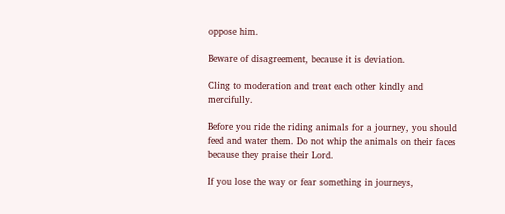oppose him.

Beware of disagreement, because it is deviation.

Cling to moderation and treat each other kindly and mercifully.

Before you ride the riding animals for a journey, you should feed and water them. Do not whip the animals on their faces because they praise their Lord.

If you lose the way or fear something in journeys,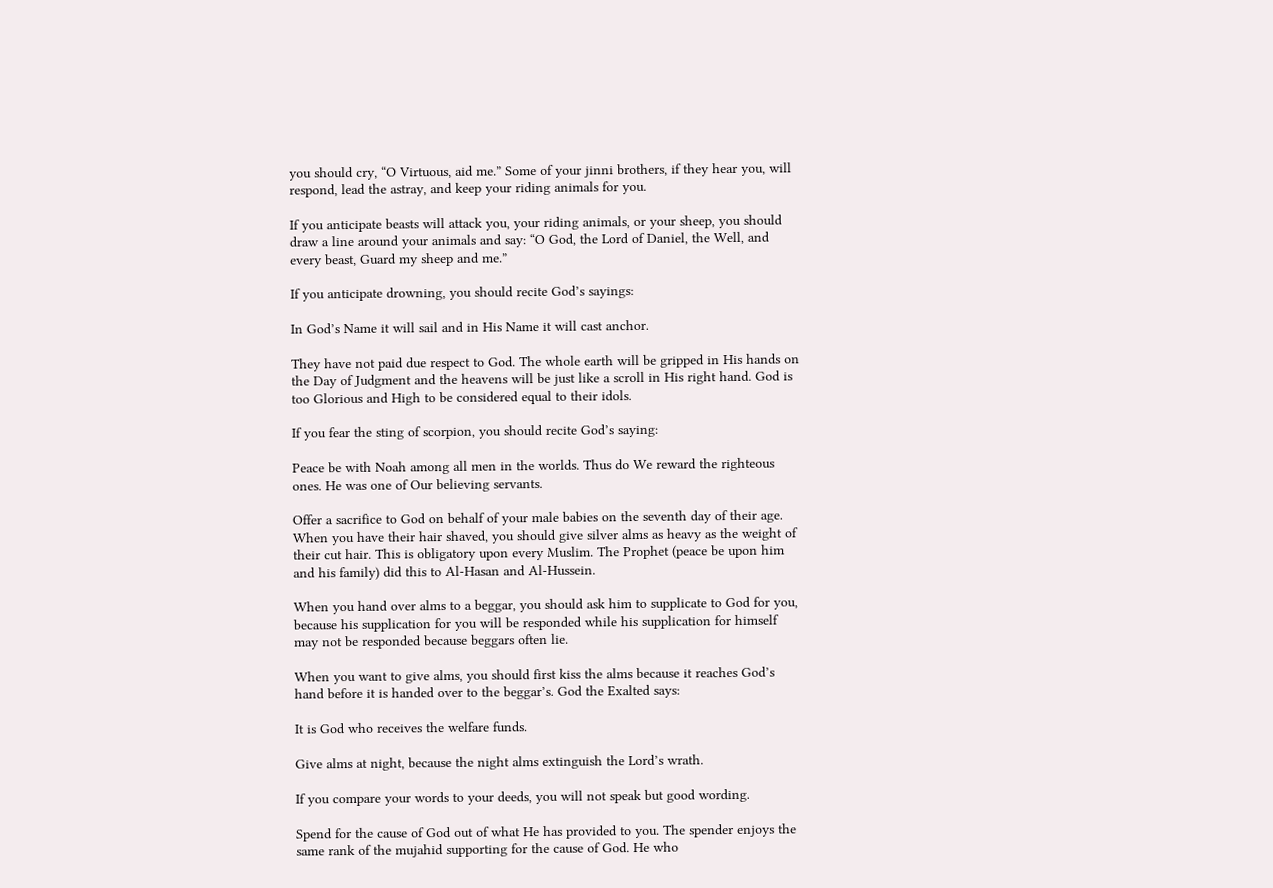you should cry, “O Virtuous, aid me.” Some of your jinni brothers, if they hear you, will respond, lead the astray, and keep your riding animals for you.

If you anticipate beasts will attack you, your riding animals, or your sheep, you should draw a line around your animals and say: “O God, the Lord of Daniel, the Well, and every beast, Guard my sheep and me.”

If you anticipate drowning, you should recite God’s sayings:

In God’s Name it will sail and in His Name it will cast anchor.

They have not paid due respect to God. The whole earth will be gripped in His hands on the Day of Judgment and the heavens will be just like a scroll in His right hand. God is too Glorious and High to be considered equal to their idols.

If you fear the sting of scorpion, you should recite God’s saying:

Peace be with Noah among all men in the worlds. Thus do We reward the righteous ones. He was one of Our believing servants.

Offer a sacrifice to God on behalf of your male babies on the seventh day of their age. When you have their hair shaved, you should give silver alms as heavy as the weight of their cut hair. This is obligatory upon every Muslim. The Prophet (peace be upon him and his family) did this to Al-Hasan and Al-Hussein.

When you hand over alms to a beggar, you should ask him to supplicate to God for you, because his supplication for you will be responded while his supplication for himself may not be responded because beggars often lie.

When you want to give alms, you should first kiss the alms because it reaches God’s hand before it is handed over to the beggar’s. God the Exalted says:

It is God who receives the welfare funds.

Give alms at night, because the night alms extinguish the Lord’s wrath.

If you compare your words to your deeds, you will not speak but good wording.

Spend for the cause of God out of what He has provided to you. The spender enjoys the same rank of the mujahid supporting for the cause of God. He who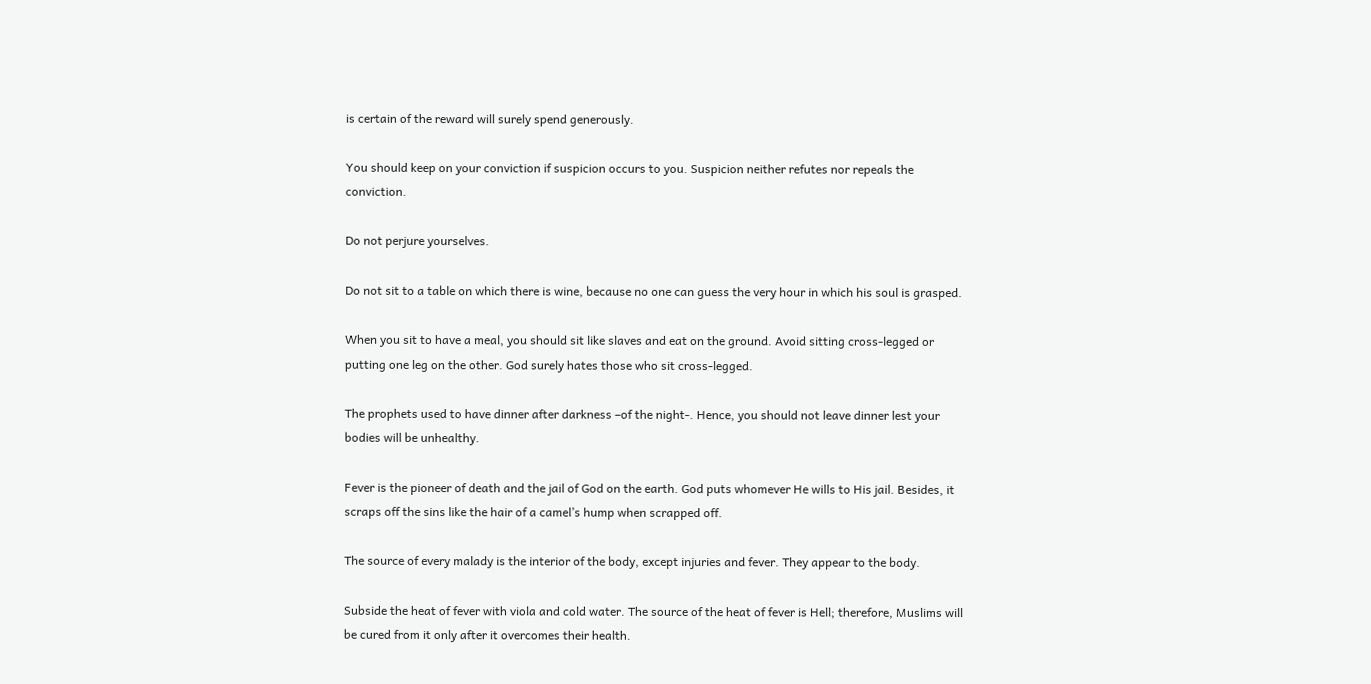is certain of the reward will surely spend generously.

You should keep on your conviction if suspicion occurs to you. Suspicion neither refutes nor repeals the conviction.

Do not perjure yourselves.

Do not sit to a table on which there is wine, because no one can guess the very hour in which his soul is grasped.

When you sit to have a meal, you should sit like slaves and eat on the ground. Avoid sitting cross-legged or putting one leg on the other. God surely hates those who sit cross-legged.

The prophets used to have dinner after darkness –of the night-. Hence, you should not leave dinner lest your bodies will be unhealthy.

Fever is the pioneer of death and the jail of God on the earth. God puts whomever He wills to His jail. Besides, it scraps off the sins like the hair of a camel’s hump when scrapped off.

The source of every malady is the interior of the body, except injuries and fever. They appear to the body.

Subside the heat of fever with viola and cold water. The source of the heat of fever is Hell; therefore, Muslims will be cured from it only after it overcomes their health.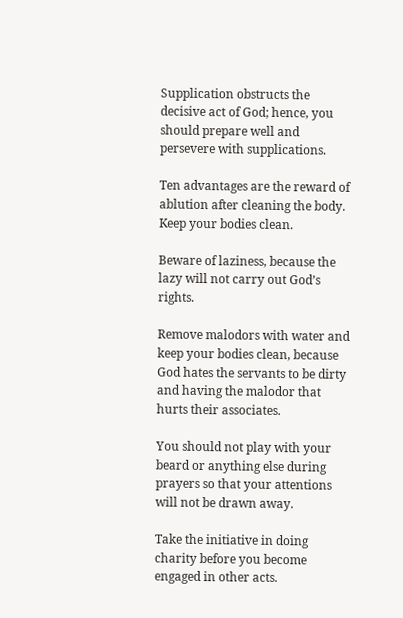Supplication obstructs the decisive act of God; hence, you should prepare well and persevere with supplications.

Ten advantages are the reward of ablution after cleaning the body. Keep your bodies clean.

Beware of laziness, because the lazy will not carry out God’s rights.

Remove malodors with water and keep your bodies clean, because God hates the servants to be dirty and having the malodor that hurts their associates.

You should not play with your beard or anything else during prayers so that your attentions will not be drawn away.

Take the initiative in doing charity before you become engaged in other acts.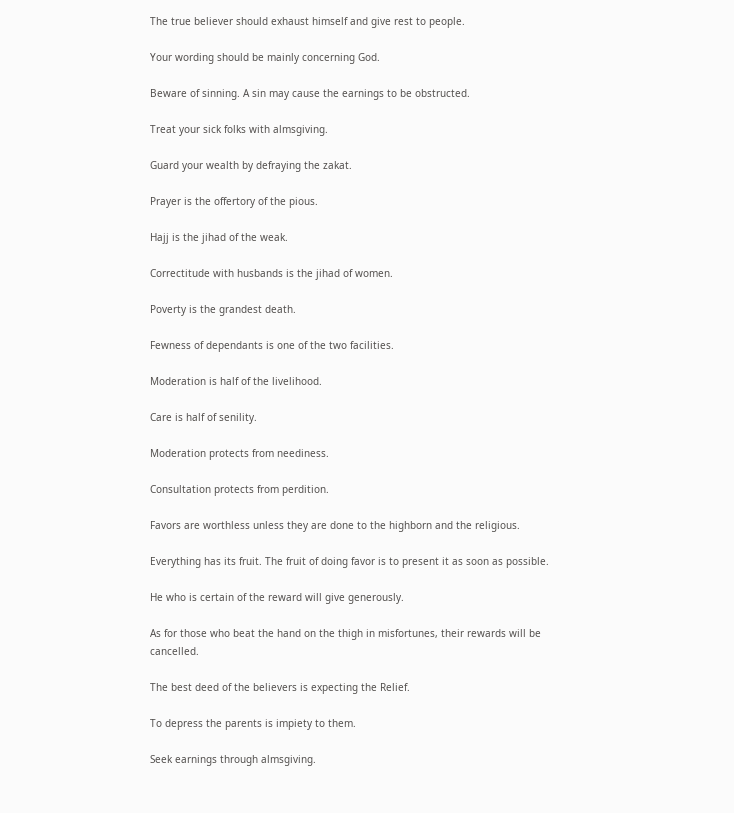The true believer should exhaust himself and give rest to people.

Your wording should be mainly concerning God.

Beware of sinning. A sin may cause the earnings to be obstructed.

Treat your sick folks with almsgiving.

Guard your wealth by defraying the zakat.

Prayer is the offertory of the pious.

Hajj is the jihad of the weak.

Correctitude with husbands is the jihad of women.

Poverty is the grandest death.

Fewness of dependants is one of the two facilities.

Moderation is half of the livelihood.

Care is half of senility.

Moderation protects from neediness.

Consultation protects from perdition.

Favors are worthless unless they are done to the highborn and the religious.

Everything has its fruit. The fruit of doing favor is to present it as soon as possible.

He who is certain of the reward will give generously.

As for those who beat the hand on the thigh in misfortunes, their rewards will be cancelled.

The best deed of the believers is expecting the Relief.

To depress the parents is impiety to them.

Seek earnings through almsgiving.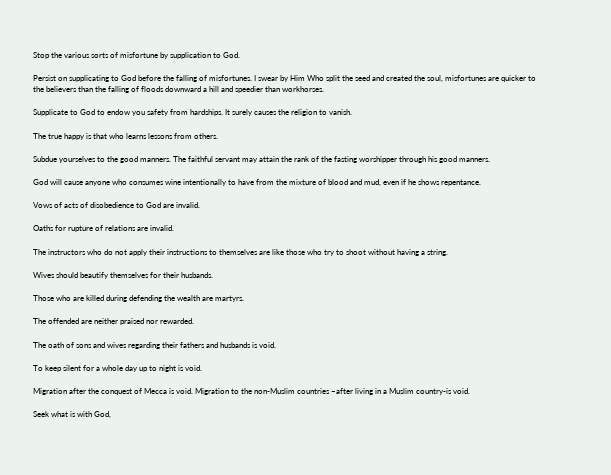Stop the various sorts of misfortune by supplication to God.

Persist on supplicating to God before the falling of misfortunes. I swear by Him Who split the seed and created the soul, misfortunes are quicker to the believers than the falling of floods downward a hill and speedier than workhorses.

Supplicate to God to endow you safety from hardships. It surely causes the religion to vanish.

The true happy is that who learns lessons from others.

Subdue yourselves to the good manners. The faithful servant may attain the rank of the fasting worshipper through his good manners.

God will cause anyone who consumes wine intentionally to have from the mixture of blood and mud, even if he shows repentance.

Vows of acts of disobedience to God are invalid.

Oaths for rupture of relations are invalid.

The instructors who do not apply their instructions to themselves are like those who try to shoot without having a string.

Wives should beautify themselves for their husbands.

Those who are killed during defending the wealth are martyrs.

The offended are neither praised nor rewarded.

The oath of sons and wives regarding their fathers and husbands is void.

To keep silent for a whole day up to night is void.

Migration after the conquest of Mecca is void. Migration to the non-Muslim countries –after living in a Muslim country-is void.

Seek what is with God,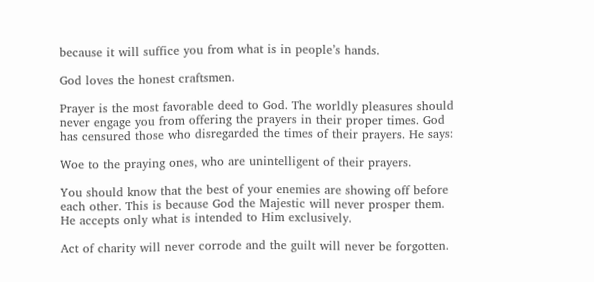because it will suffice you from what is in people’s hands.

God loves the honest craftsmen.

Prayer is the most favorable deed to God. The worldly pleasures should never engage you from offering the prayers in their proper times. God has censured those who disregarded the times of their prayers. He says:

Woe to the praying ones, who are unintelligent of their prayers.

You should know that the best of your enemies are showing off before each other. This is because God the Majestic will never prosper them. He accepts only what is intended to Him exclusively.

Act of charity will never corrode and the guilt will never be forgotten.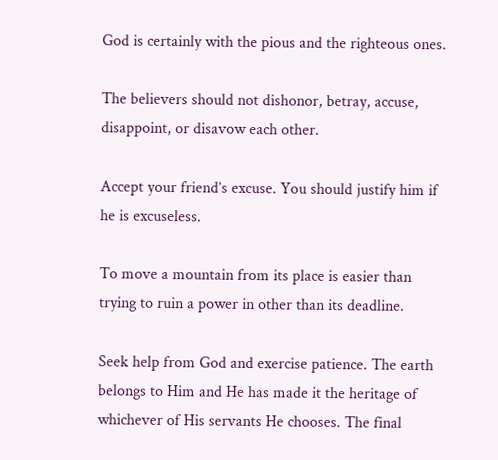God is certainly with the pious and the righteous ones.

The believers should not dishonor, betray, accuse, disappoint, or disavow each other.

Accept your friend’s excuse. You should justify him if he is excuseless.

To move a mountain from its place is easier than trying to ruin a power in other than its deadline.

Seek help from God and exercise patience. The earth belongs to Him and He has made it the heritage of whichever of His servants He chooses. The final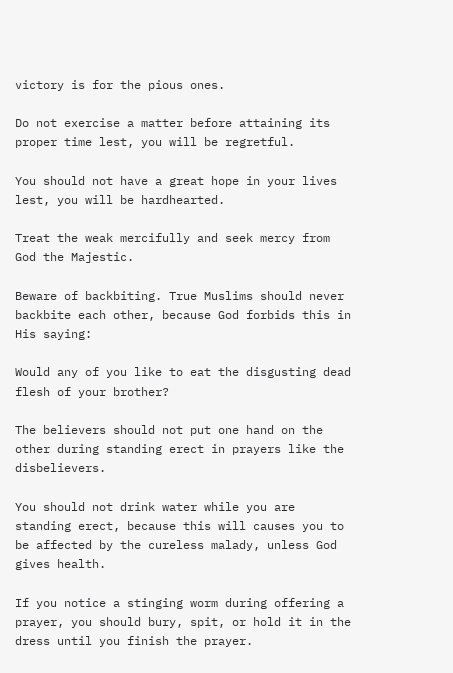victory is for the pious ones.

Do not exercise a matter before attaining its proper time lest, you will be regretful.

You should not have a great hope in your lives lest, you will be hardhearted.

Treat the weak mercifully and seek mercy from God the Majestic.

Beware of backbiting. True Muslims should never backbite each other, because God forbids this in His saying:

Would any of you like to eat the disgusting dead flesh of your brother?

The believers should not put one hand on the other during standing erect in prayers like the disbelievers.

You should not drink water while you are standing erect, because this will causes you to be affected by the cureless malady, unless God gives health.

If you notice a stinging worm during offering a prayer, you should bury, spit, or hold it in the dress until you finish the prayer.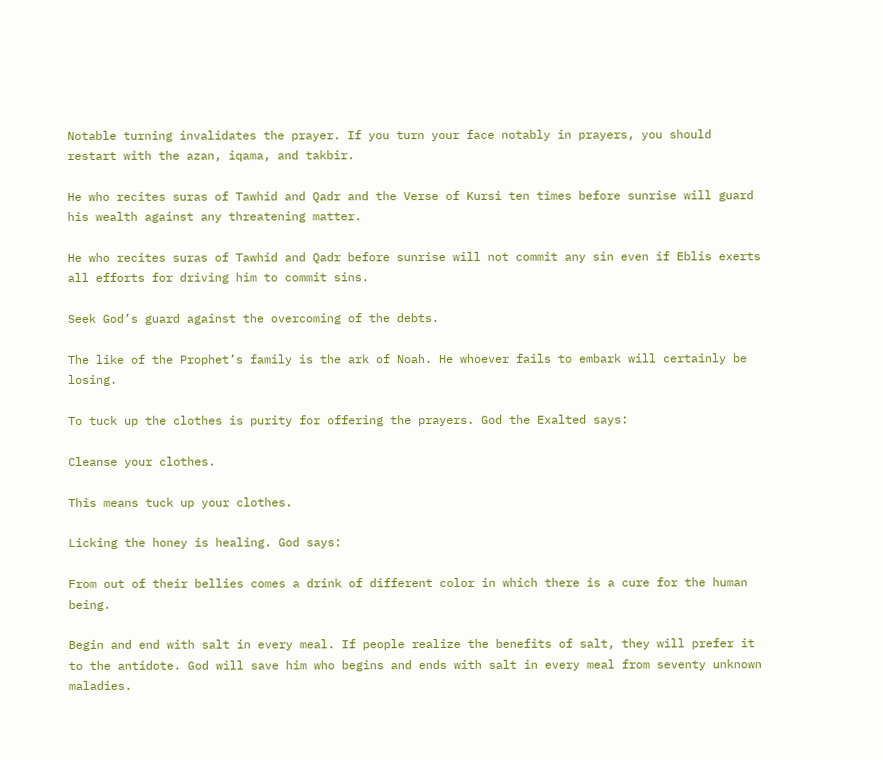Notable turning invalidates the prayer. If you turn your face notably in prayers, you should restart with the azan, iqama, and takbir.

He who recites suras of Tawhid and Qadr and the Verse of Kursi ten times before sunrise will guard his wealth against any threatening matter.

He who recites suras of Tawhid and Qadr before sunrise will not commit any sin even if Eblis exerts all efforts for driving him to commit sins.

Seek God’s guard against the overcoming of the debts.

The like of the Prophet’s family is the ark of Noah. He whoever fails to embark will certainly be losing.

To tuck up the clothes is purity for offering the prayers. God the Exalted says:

Cleanse your clothes.

This means tuck up your clothes.

Licking the honey is healing. God says:

From out of their bellies comes a drink of different color in which there is a cure for the human being.

Begin and end with salt in every meal. If people realize the benefits of salt, they will prefer it to the antidote. God will save him who begins and ends with salt in every meal from seventy unknown maladies.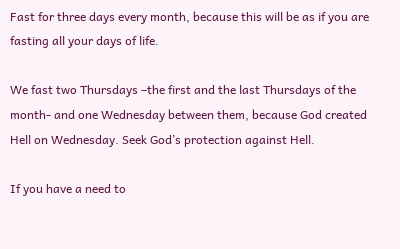Fast for three days every month, because this will be as if you are fasting all your days of life.

We fast two Thursdays –the first and the last Thursdays of the month- and one Wednesday between them, because God created Hell on Wednesday. Seek God’s protection against Hell.

If you have a need to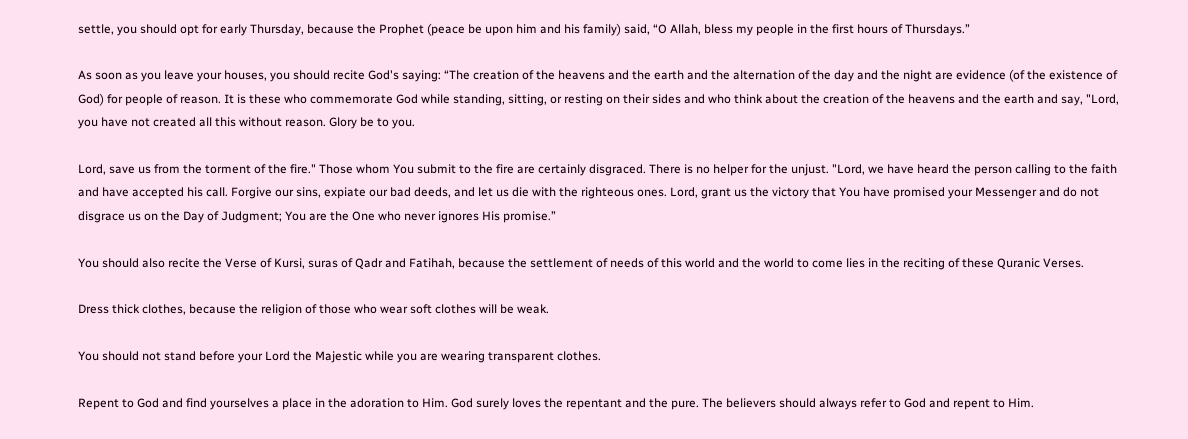settle, you should opt for early Thursday, because the Prophet (peace be upon him and his family) said, “O Allah, bless my people in the first hours of Thursdays.”

As soon as you leave your houses, you should recite God's saying: “The creation of the heavens and the earth and the alternation of the day and the night are evidence (of the existence of God) for people of reason. It is these who commemorate God while standing, sitting, or resting on their sides and who think about the creation of the heavens and the earth and say, "Lord, you have not created all this without reason. Glory be to you.

Lord, save us from the torment of the fire." Those whom You submit to the fire are certainly disgraced. There is no helper for the unjust. "Lord, we have heard the person calling to the faith and have accepted his call. Forgive our sins, expiate our bad deeds, and let us die with the righteous ones. Lord, grant us the victory that You have promised your Messenger and do not disgrace us on the Day of Judgment; You are the One who never ignores His promise.”

You should also recite the Verse of Kursi, suras of Qadr and Fatihah, because the settlement of needs of this world and the world to come lies in the reciting of these Quranic Verses.

Dress thick clothes, because the religion of those who wear soft clothes will be weak.

You should not stand before your Lord the Majestic while you are wearing transparent clothes.

Repent to God and find yourselves a place in the adoration to Him. God surely loves the repentant and the pure. The believers should always refer to God and repent to Him.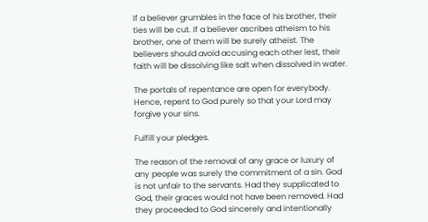If a believer grumbles in the face of his brother, their ties will be cut. If a believer ascribes atheism to his brother, one of them will be surely atheist. The believers should avoid accusing each other lest, their faith will be dissolving like salt when dissolved in water.

The portals of repentance are open for everybody. Hence, repent to God purely so that your Lord may forgive your sins.

Fulfill your pledges.

The reason of the removal of any grace or luxury of any people was surely the commitment of a sin. God is not unfair to the servants. Had they supplicated to God, their graces would not have been removed. Had they proceeded to God sincerely and intentionally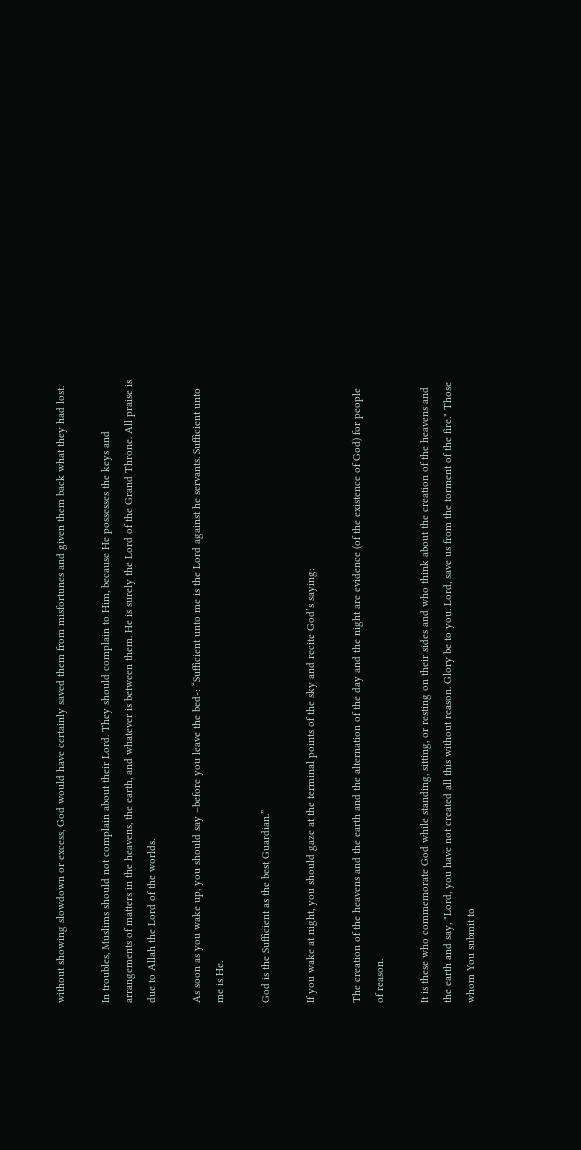without showing slowdown or excess, God would have certainly saved them from misfortunes and given them back what they had lost.

In troubles, Muslims should not complain about their Lord. They should complain to Him, because He possesses the keys and arrangements of matters in the heavens, the earth, and whatever is between them. He is surely the Lord of the Grand Throne. All praise is due to Allah the Lord of the worlds.

As soon as you wake up, you should say –before you leave the bed-: “Sufficient unto me is the Lord against he servants. Sufficient unto me is He.

God is the Sufficient as the best Guardian.”

If you wake at night, you should gaze at the terminal points of the sky and recite God’s saying:

The creation of the heavens and the earth and the alternation of the day and the night are evidence (of the existence of God) for people of reason.

It is these who commemorate God while standing, sitting, or resting on their sides and who think about the creation of the heavens and the earth and say, "Lord, you have not created all this without reason. Glory be to you. Lord, save us from the torment of the fire." Those whom You submit to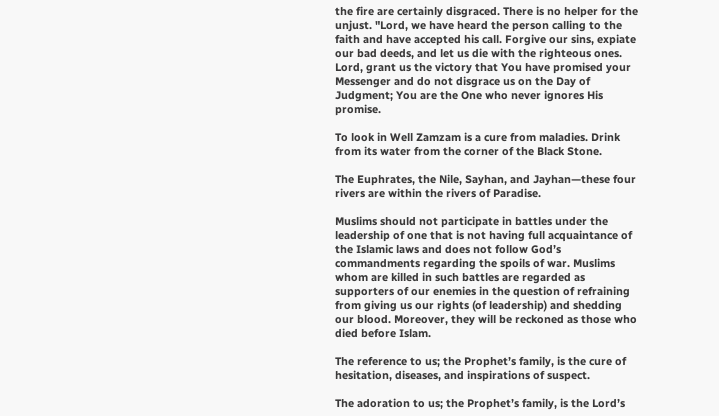the fire are certainly disgraced. There is no helper for the unjust. "Lord, we have heard the person calling to the faith and have accepted his call. Forgive our sins, expiate our bad deeds, and let us die with the righteous ones. Lord, grant us the victory that You have promised your Messenger and do not disgrace us on the Day of Judgment; You are the One who never ignores His promise.

To look in Well Zamzam is a cure from maladies. Drink from its water from the corner of the Black Stone.

The Euphrates, the Nile, Sayhan, and Jayhan—these four rivers are within the rivers of Paradise.

Muslims should not participate in battles under the leadership of one that is not having full acquaintance of the Islamic laws and does not follow God’s commandments regarding the spoils of war. Muslims whom are killed in such battles are regarded as supporters of our enemies in the question of refraining from giving us our rights (of leadership) and shedding our blood. Moreover, they will be reckoned as those who died before Islam.

The reference to us; the Prophet’s family, is the cure of hesitation, diseases, and inspirations of suspect.

The adoration to us; the Prophet’s family, is the Lord’s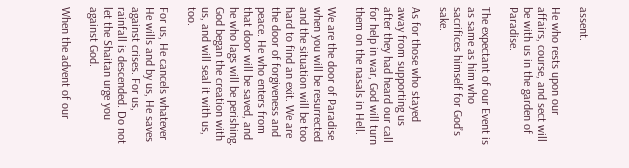assent.

He who rests upon our affairs, course, and sect will be with us in the garden of Paradise.

The expectant of our Event is as same as him who sacrifices himself for God’s sake.

As for those who stayed away from supporting us after they had heard our call for help in war, God will turn them on the nasals in Hell.

We are the door of Paradise when you will be resurrected and the situation will be too hard to find an exit. We are the door of forgiveness and peace. He who enters from that door will be saved, and he who lags will be perishing. God began the creation with us, and will seal it with us, too.

For us, He cancels whatever He wills and by us, He saves against crises. For us, rainfall is descended. Do not let the Shaitan urge you against God.

When the advent of our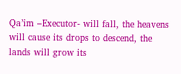Qa’im –Executor- will fall, the heavens will cause its drops to descend, the lands will grow its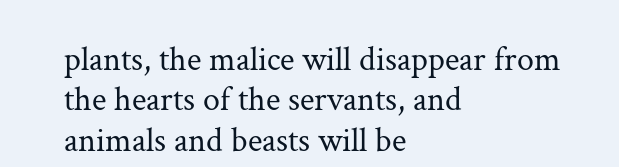plants, the malice will disappear from the hearts of the servants, and animals and beasts will be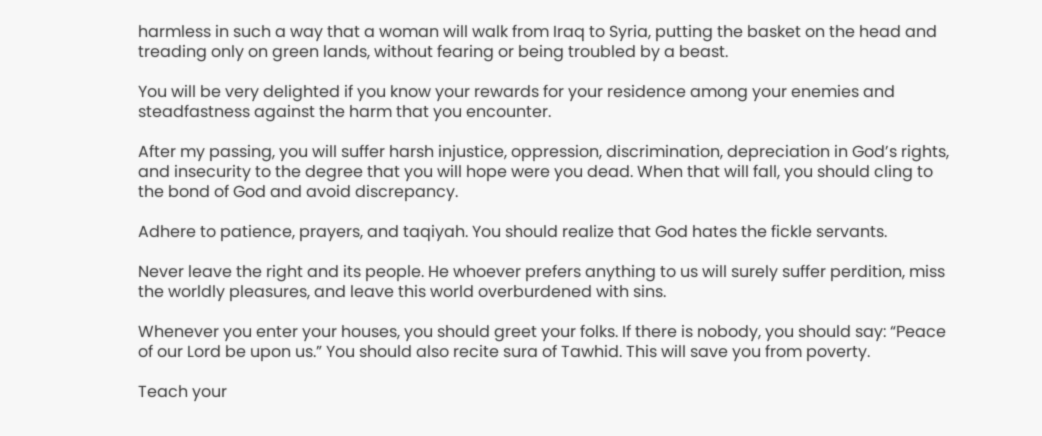harmless in such a way that a woman will walk from Iraq to Syria, putting the basket on the head and treading only on green lands, without fearing or being troubled by a beast.

You will be very delighted if you know your rewards for your residence among your enemies and steadfastness against the harm that you encounter.

After my passing, you will suffer harsh injustice, oppression, discrimination, depreciation in God’s rights, and insecurity to the degree that you will hope were you dead. When that will fall, you should cling to the bond of God and avoid discrepancy.

Adhere to patience, prayers, and taqiyah. You should realize that God hates the fickle servants.

Never leave the right and its people. He whoever prefers anything to us will surely suffer perdition, miss the worldly pleasures, and leave this world overburdened with sins.

Whenever you enter your houses, you should greet your folks. If there is nobody, you should say: “Peace of our Lord be upon us.” You should also recite sura of Tawhid. This will save you from poverty.

Teach your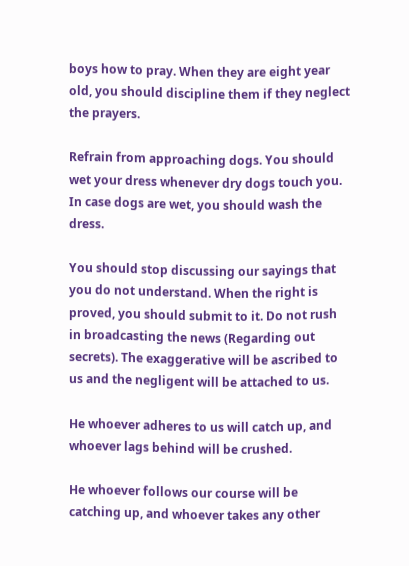boys how to pray. When they are eight year old, you should discipline them if they neglect the prayers.

Refrain from approaching dogs. You should wet your dress whenever dry dogs touch you. In case dogs are wet, you should wash the dress.

You should stop discussing our sayings that you do not understand. When the right is proved, you should submit to it. Do not rush in broadcasting the news (Regarding out secrets). The exaggerative will be ascribed to us and the negligent will be attached to us.

He whoever adheres to us will catch up, and whoever lags behind will be crushed.

He whoever follows our course will be catching up, and whoever takes any other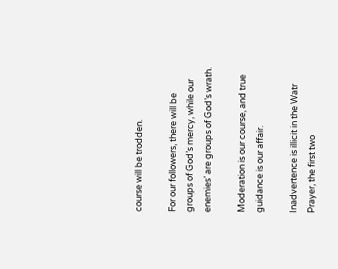course will be trodden.

For our followers, there will be groups of God’s mercy, while our enemies’ are groups of God’s wrath.

Moderation is our course, and true guidance is our affair.

Inadvertence is illicit in the Watr Prayer, the first two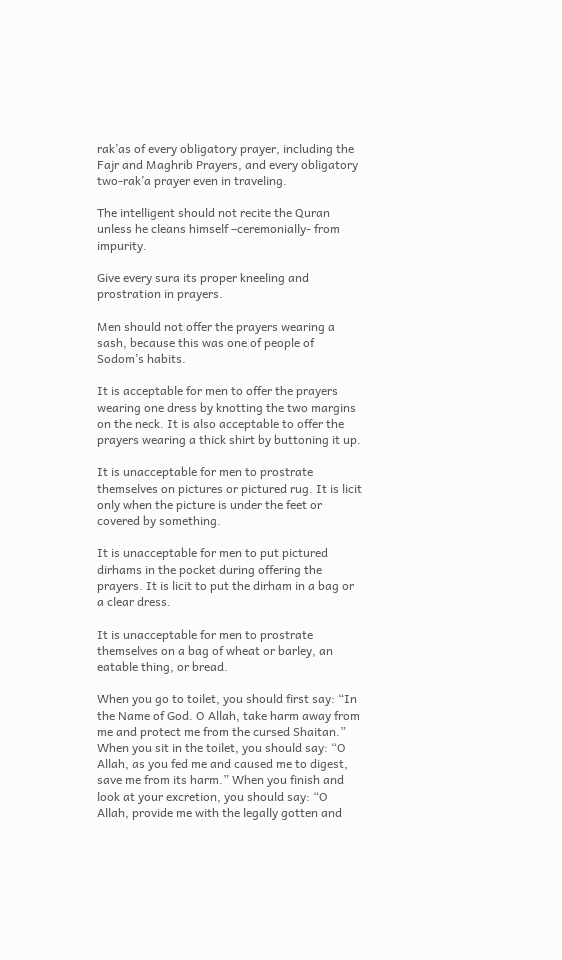rak’as of every obligatory prayer, including the Fajr and Maghrib Prayers, and every obligatory two-rak’a prayer even in traveling.

The intelligent should not recite the Quran unless he cleans himself –ceremonially- from impurity.

Give every sura its proper kneeling and prostration in prayers.

Men should not offer the prayers wearing a sash, because this was one of people of Sodom’s habits.

It is acceptable for men to offer the prayers wearing one dress by knotting the two margins on the neck. It is also acceptable to offer the prayers wearing a thick shirt by buttoning it up.

It is unacceptable for men to prostrate themselves on pictures or pictured rug. It is licit only when the picture is under the feet or covered by something.

It is unacceptable for men to put pictured dirhams in the pocket during offering the prayers. It is licit to put the dirham in a bag or a clear dress.

It is unacceptable for men to prostrate themselves on a bag of wheat or barley, an eatable thing, or bread.

When you go to toilet, you should first say: “In the Name of God. O Allah, take harm away from me and protect me from the cursed Shaitan.” When you sit in the toilet, you should say: “O Allah, as you fed me and caused me to digest, save me from its harm.” When you finish and look at your excretion, you should say: “O Allah, provide me with the legally gotten and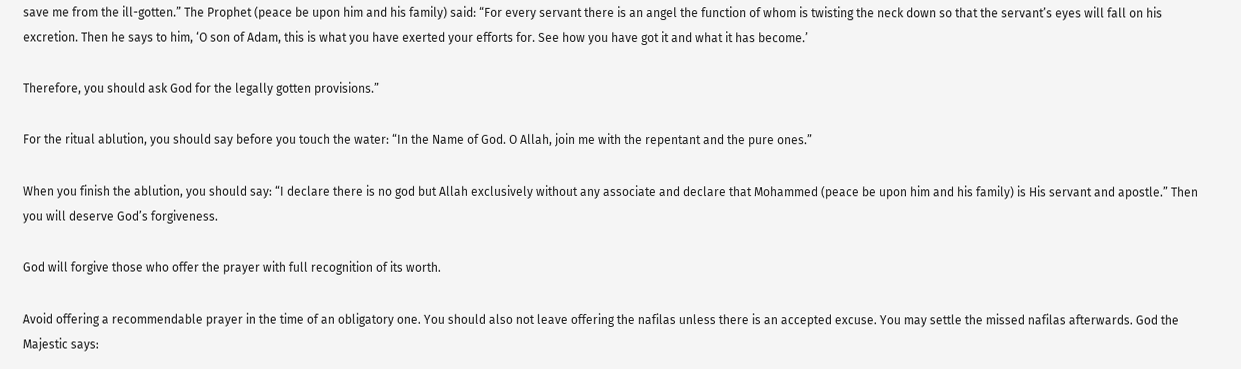save me from the ill-gotten.” The Prophet (peace be upon him and his family) said: “For every servant there is an angel the function of whom is twisting the neck down so that the servant’s eyes will fall on his excretion. Then he says to him, ‘O son of Adam, this is what you have exerted your efforts for. See how you have got it and what it has become.’

Therefore, you should ask God for the legally gotten provisions.”

For the ritual ablution, you should say before you touch the water: “In the Name of God. O Allah, join me with the repentant and the pure ones.”

When you finish the ablution, you should say: “I declare there is no god but Allah exclusively without any associate and declare that Mohammed (peace be upon him and his family) is His servant and apostle.” Then you will deserve God’s forgiveness.

God will forgive those who offer the prayer with full recognition of its worth.

Avoid offering a recommendable prayer in the time of an obligatory one. You should also not leave offering the nafilas unless there is an accepted excuse. You may settle the missed nafilas afterwards. God the Majestic says: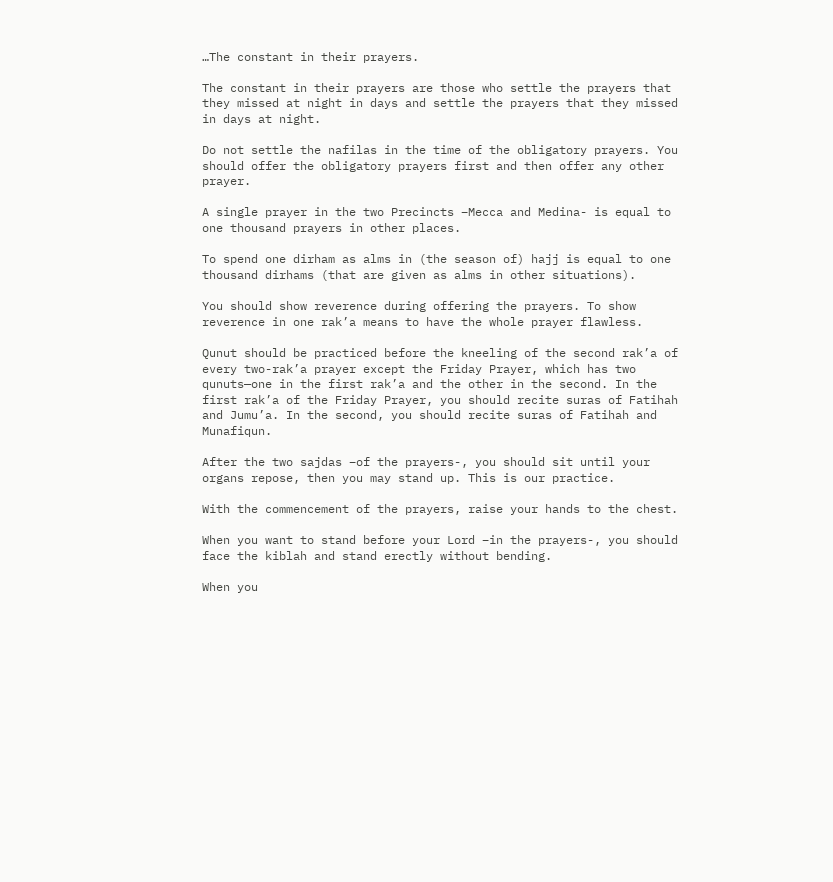…The constant in their prayers.

The constant in their prayers are those who settle the prayers that they missed at night in days and settle the prayers that they missed in days at night.

Do not settle the nafilas in the time of the obligatory prayers. You should offer the obligatory prayers first and then offer any other prayer.

A single prayer in the two Precincts –Mecca and Medina- is equal to one thousand prayers in other places.

To spend one dirham as alms in (the season of) hajj is equal to one thousand dirhams (that are given as alms in other situations).

You should show reverence during offering the prayers. To show reverence in one rak’a means to have the whole prayer flawless.

Qunut should be practiced before the kneeling of the second rak’a of every two-rak’a prayer except the Friday Prayer, which has two qunuts—one in the first rak’a and the other in the second. In the first rak’a of the Friday Prayer, you should recite suras of Fatihah and Jumu’a. In the second, you should recite suras of Fatihah and Munafiqun.

After the two sajdas –of the prayers-, you should sit until your organs repose, then you may stand up. This is our practice.

With the commencement of the prayers, raise your hands to the chest.

When you want to stand before your Lord –in the prayers-, you should face the kiblah and stand erectly without bending.

When you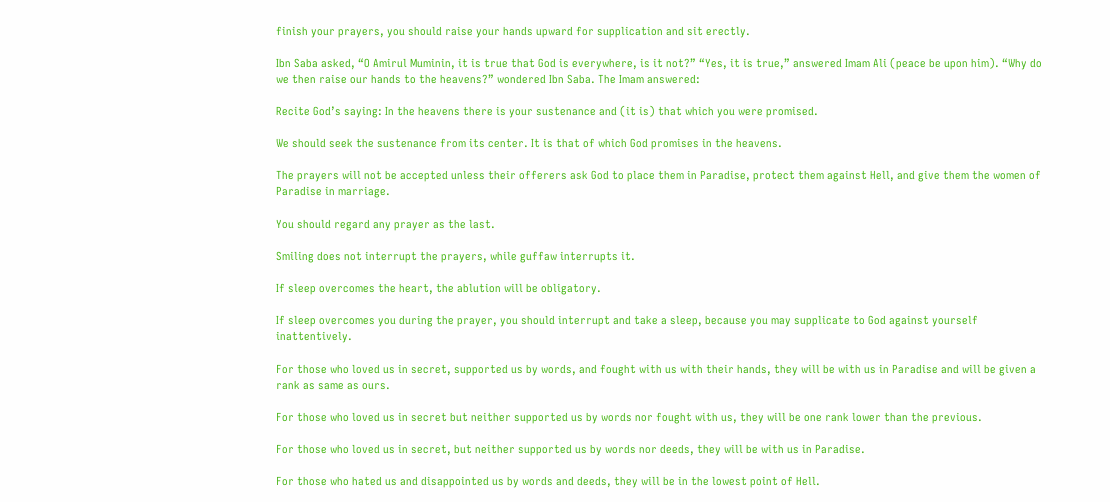finish your prayers, you should raise your hands upward for supplication and sit erectly.

Ibn Saba asked, “O Amirul Muminin, it is true that God is everywhere, is it not?” “Yes, it is true,” answered Imam Ali (peace be upon him). “Why do we then raise our hands to the heavens?” wondered Ibn Saba. The Imam answered:

Recite God’s saying: In the heavens there is your sustenance and (it is) that which you were promised.

We should seek the sustenance from its center. It is that of which God promises in the heavens.

The prayers will not be accepted unless their offerers ask God to place them in Paradise, protect them against Hell, and give them the women of Paradise in marriage.

You should regard any prayer as the last.

Smiling does not interrupt the prayers, while guffaw interrupts it.

If sleep overcomes the heart, the ablution will be obligatory.

If sleep overcomes you during the prayer, you should interrupt and take a sleep, because you may supplicate to God against yourself inattentively.

For those who loved us in secret, supported us by words, and fought with us with their hands, they will be with us in Paradise and will be given a rank as same as ours.

For those who loved us in secret but neither supported us by words nor fought with us, they will be one rank lower than the previous.

For those who loved us in secret, but neither supported us by words nor deeds, they will be with us in Paradise.

For those who hated us and disappointed us by words and deeds, they will be in the lowest point of Hell.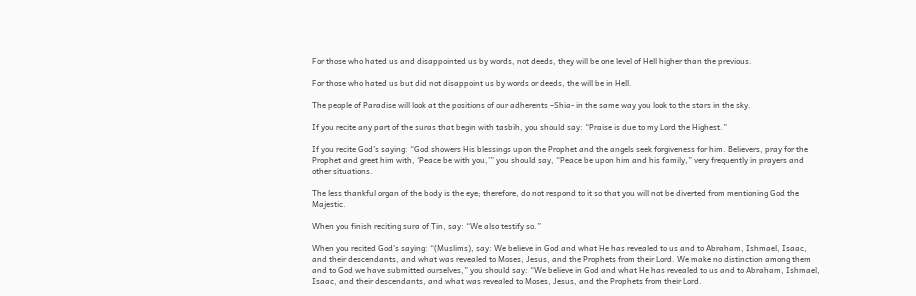For those who hated us and disappointed us by words, not deeds, they will be one level of Hell higher than the previous.

For those who hated us but did not disappoint us by words or deeds, the will be in Hell.

The people of Paradise will look at the positions of our adherents –Shia- in the same way you look to the stars in the sky.

If you recite any part of the suras that begin with tasbih, you should say: “Praise is due to my Lord the Highest.”

If you recite God’s saying: “God showers His blessings upon the Prophet and the angels seek forgiveness for him. Believers, pray for the Prophet and greet him with, ‘Peace be with you,’” you should say, “Peace be upon him and his family,” very frequently in prayers and other situations.

The less thankful organ of the body is the eye; therefore, do not respond to it so that you will not be diverted from mentioning God the Majestic.

When you finish reciting sura of Tin, say: “We also testify so.”

When you recited God’s saying: “(Muslims), say: We believe in God and what He has revealed to us and to Abraham, Ishmael, Isaac, and their descendants, and what was revealed to Moses, Jesus, and the Prophets from their Lord. We make no distinction among them and to God we have submitted ourselves,” you should say: “We believe in God and what He has revealed to us and to Abraham, Ishmael, Isaac, and their descendants, and what was revealed to Moses, Jesus, and the Prophets from their Lord.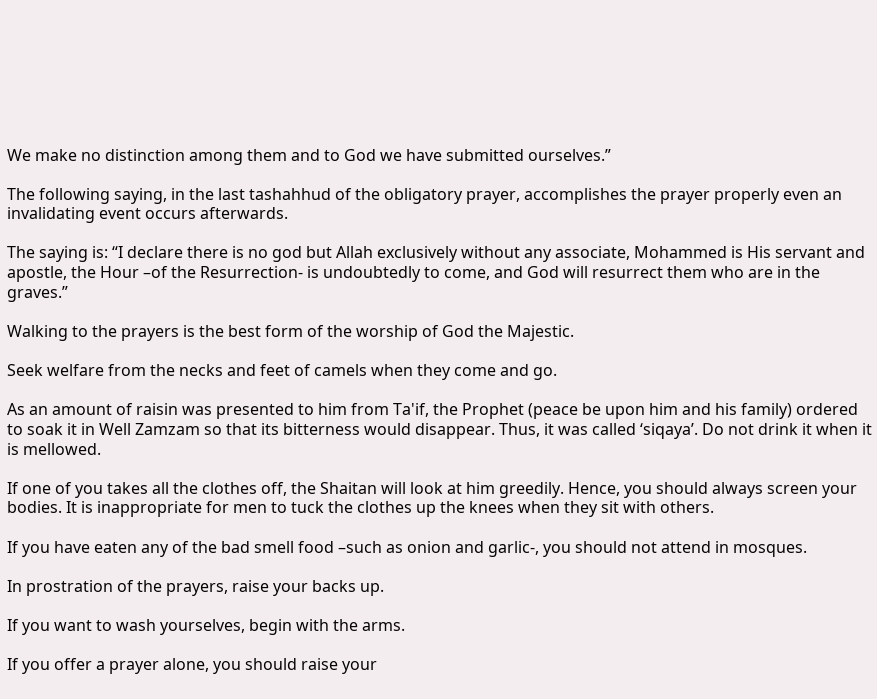We make no distinction among them and to God we have submitted ourselves.”

The following saying, in the last tashahhud of the obligatory prayer, accomplishes the prayer properly even an invalidating event occurs afterwards.

The saying is: “I declare there is no god but Allah exclusively without any associate, Mohammed is His servant and apostle, the Hour –of the Resurrection- is undoubtedly to come, and God will resurrect them who are in the graves.”

Walking to the prayers is the best form of the worship of God the Majestic.

Seek welfare from the necks and feet of camels when they come and go.

As an amount of raisin was presented to him from Ta'if, the Prophet (peace be upon him and his family) ordered to soak it in Well Zamzam so that its bitterness would disappear. Thus, it was called ‘siqaya’. Do not drink it when it is mellowed.

If one of you takes all the clothes off, the Shaitan will look at him greedily. Hence, you should always screen your bodies. It is inappropriate for men to tuck the clothes up the knees when they sit with others.

If you have eaten any of the bad smell food –such as onion and garlic-, you should not attend in mosques.

In prostration of the prayers, raise your backs up.

If you want to wash yourselves, begin with the arms.

If you offer a prayer alone, you should raise your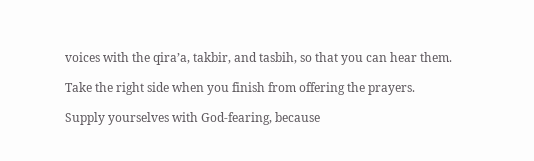voices with the qira’a, takbir, and tasbih, so that you can hear them.

Take the right side when you finish from offering the prayers.

Supply yourselves with God-fearing, because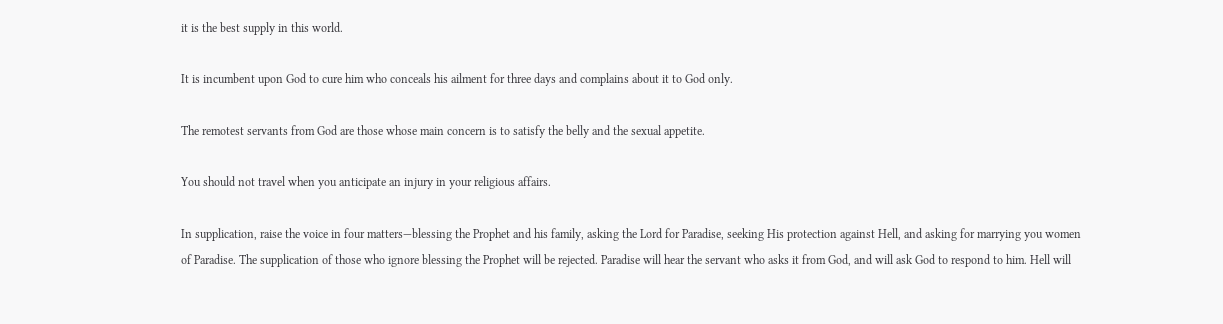it is the best supply in this world.

It is incumbent upon God to cure him who conceals his ailment for three days and complains about it to God only.

The remotest servants from God are those whose main concern is to satisfy the belly and the sexual appetite.

You should not travel when you anticipate an injury in your religious affairs.

In supplication, raise the voice in four matters—blessing the Prophet and his family, asking the Lord for Paradise, seeking His protection against Hell, and asking for marrying you women of Paradise. The supplication of those who ignore blessing the Prophet will be rejected. Paradise will hear the servant who asks it from God, and will ask God to respond to him. Hell will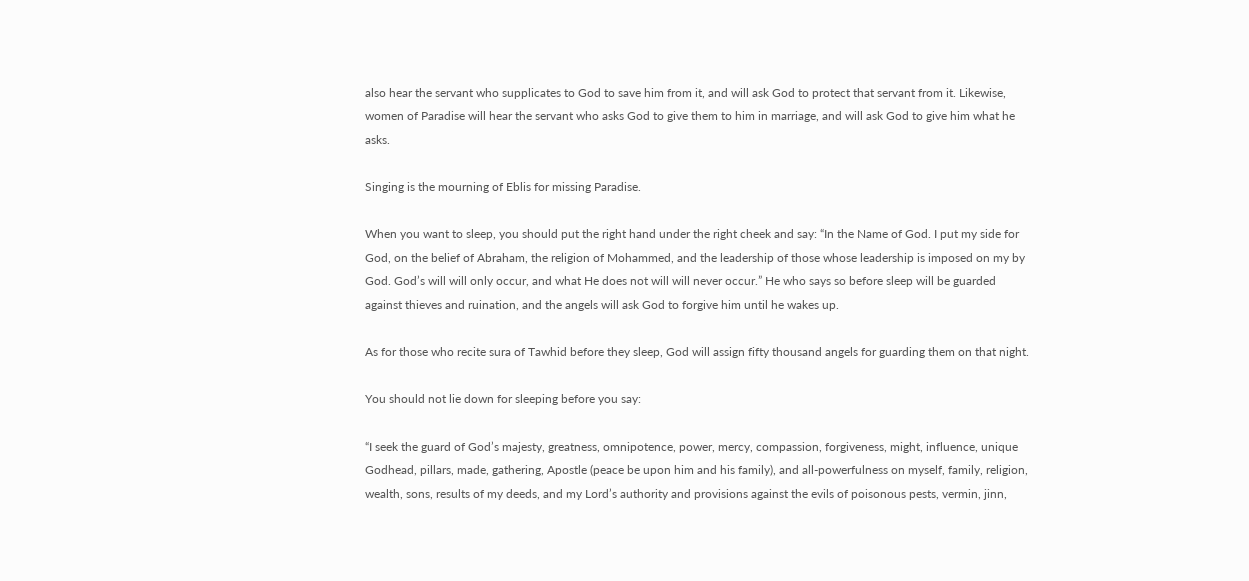also hear the servant who supplicates to God to save him from it, and will ask God to protect that servant from it. Likewise, women of Paradise will hear the servant who asks God to give them to him in marriage, and will ask God to give him what he asks.

Singing is the mourning of Eblis for missing Paradise.

When you want to sleep, you should put the right hand under the right cheek and say: “In the Name of God. I put my side for God, on the belief of Abraham, the religion of Mohammed, and the leadership of those whose leadership is imposed on my by God. God’s will will only occur, and what He does not will will never occur.” He who says so before sleep will be guarded against thieves and ruination, and the angels will ask God to forgive him until he wakes up.

As for those who recite sura of Tawhid before they sleep, God will assign fifty thousand angels for guarding them on that night.

You should not lie down for sleeping before you say:

“I seek the guard of God’s majesty, greatness, omnipotence, power, mercy, compassion, forgiveness, might, influence, unique Godhead, pillars, made, gathering, Apostle (peace be upon him and his family), and all-powerfulness on myself, family, religion, wealth, sons, results of my deeds, and my Lord’s authority and provisions against the evils of poisonous pests, vermin, jinn,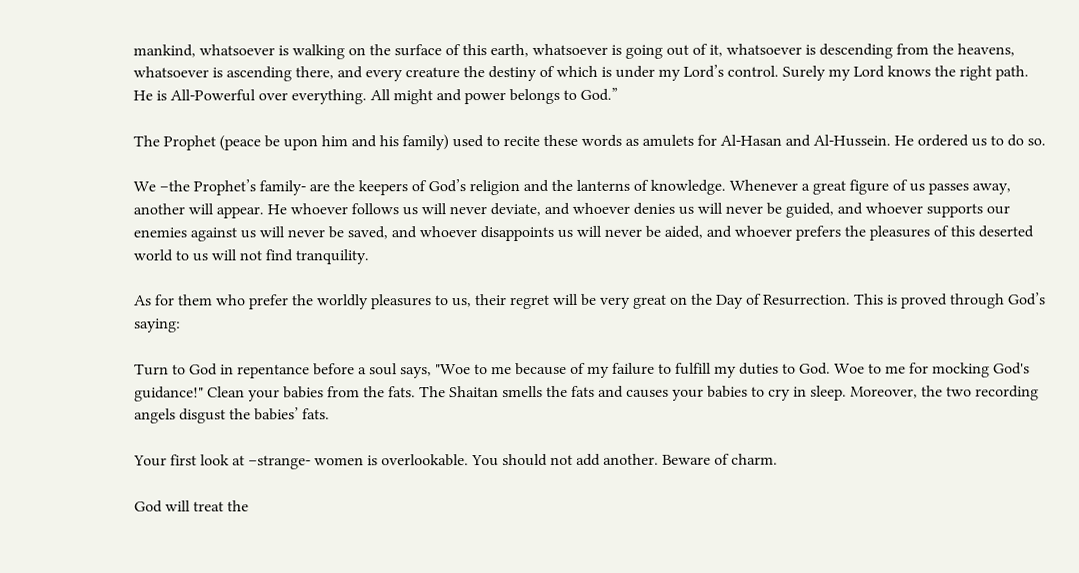mankind, whatsoever is walking on the surface of this earth, whatsoever is going out of it, whatsoever is descending from the heavens, whatsoever is ascending there, and every creature the destiny of which is under my Lord’s control. Surely my Lord knows the right path. He is All-Powerful over everything. All might and power belongs to God.”

The Prophet (peace be upon him and his family) used to recite these words as amulets for Al-Hasan and Al-Hussein. He ordered us to do so.

We –the Prophet’s family- are the keepers of God’s religion and the lanterns of knowledge. Whenever a great figure of us passes away, another will appear. He whoever follows us will never deviate, and whoever denies us will never be guided, and whoever supports our enemies against us will never be saved, and whoever disappoints us will never be aided, and whoever prefers the pleasures of this deserted world to us will not find tranquility.

As for them who prefer the worldly pleasures to us, their regret will be very great on the Day of Resurrection. This is proved through God’s saying:

Turn to God in repentance before a soul says, "Woe to me because of my failure to fulfill my duties to God. Woe to me for mocking God's guidance!" Clean your babies from the fats. The Shaitan smells the fats and causes your babies to cry in sleep. Moreover, the two recording angels disgust the babies’ fats.

Your first look at –strange- women is overlookable. You should not add another. Beware of charm.

God will treat the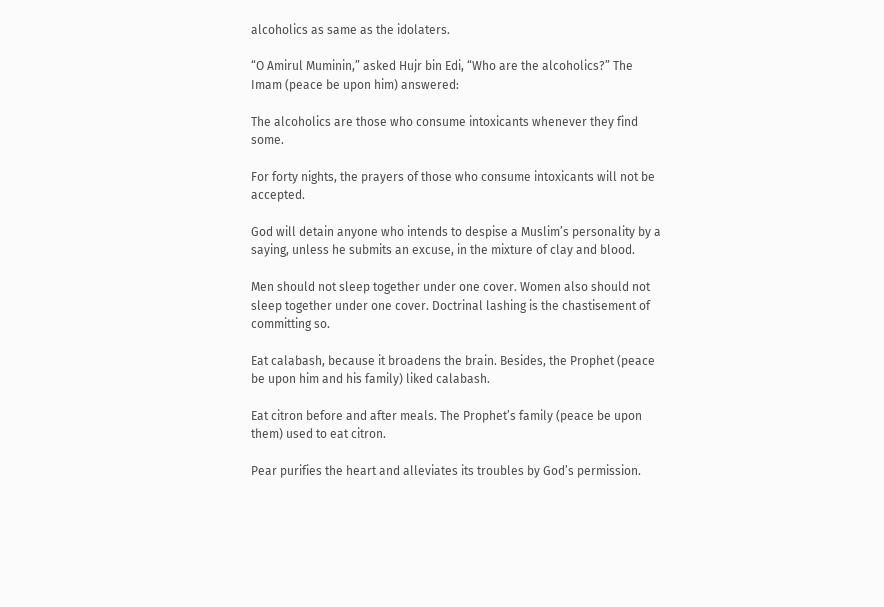alcoholics as same as the idolaters.

“O Amirul Muminin,” asked Hujr bin Edi, “Who are the alcoholics?” The Imam (peace be upon him) answered:

The alcoholics are those who consume intoxicants whenever they find some.

For forty nights, the prayers of those who consume intoxicants will not be accepted.

God will detain anyone who intends to despise a Muslim’s personality by a saying, unless he submits an excuse, in the mixture of clay and blood.

Men should not sleep together under one cover. Women also should not sleep together under one cover. Doctrinal lashing is the chastisement of committing so.

Eat calabash, because it broadens the brain. Besides, the Prophet (peace be upon him and his family) liked calabash.

Eat citron before and after meals. The Prophet’s family (peace be upon them) used to eat citron.

Pear purifies the heart and alleviates its troubles by God’s permission.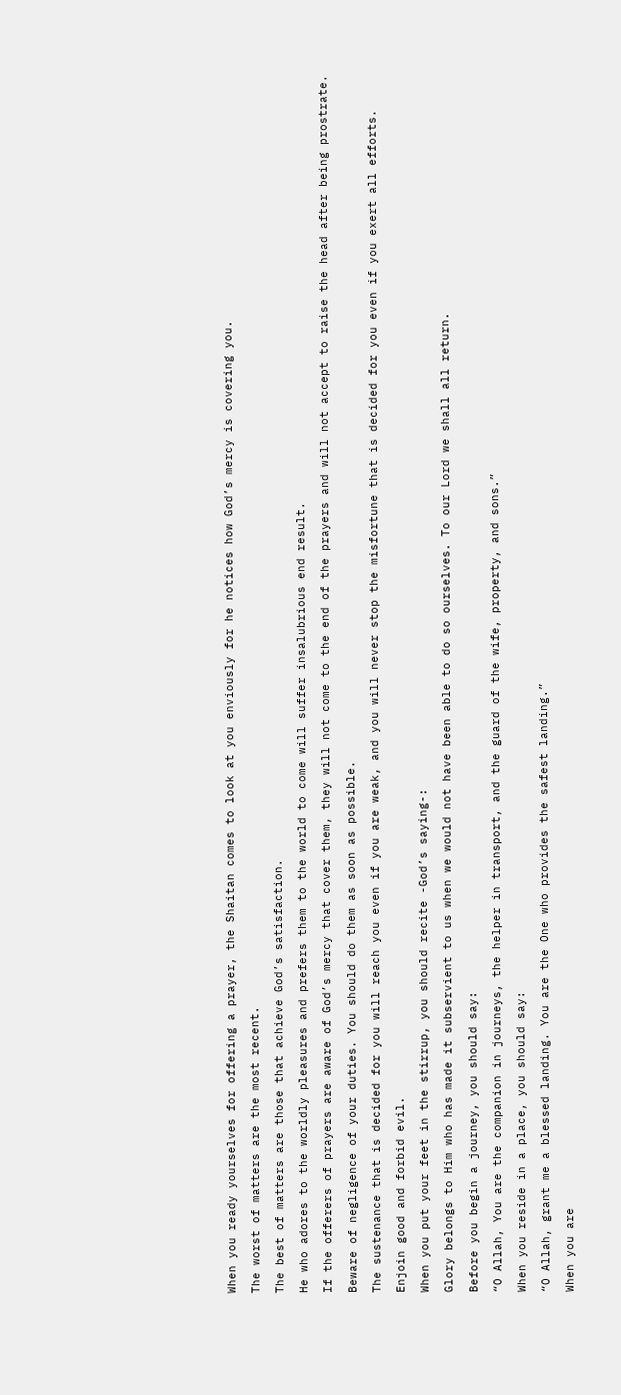When you ready yourselves for offering a prayer, the Shaitan comes to look at you enviously for he notices how God’s mercy is covering you.

The worst of matters are the most recent.

The best of matters are those that achieve God’s satisfaction.

He who adores to the worldly pleasures and prefers them to the world to come will suffer insalubrious end result.

If the offerers of prayers are aware of God’s mercy that cover them, they will not come to the end of the prayers and will not accept to raise the head after being prostrate.

Beware of negligence of your duties. You should do them as soon as possible.

The sustenance that is decided for you will reach you even if you are weak, and you will never stop the misfortune that is decided for you even if you exert all efforts.

Enjoin good and forbid evil.

When you put your feet in the stirrup, you should recite -God’s saying-:

Glory belongs to Him who has made it subservient to us when we would not have been able to do so ourselves. To our Lord we shall all return.

Before you begin a journey, you should say:

“O Allah, You are the companion in journeys, the helper in transport, and the guard of the wife, property, and sons.”

When you reside in a place, you should say:

“O Allah, grant me a blessed landing. You are the One who provides the safest landing.”

When you are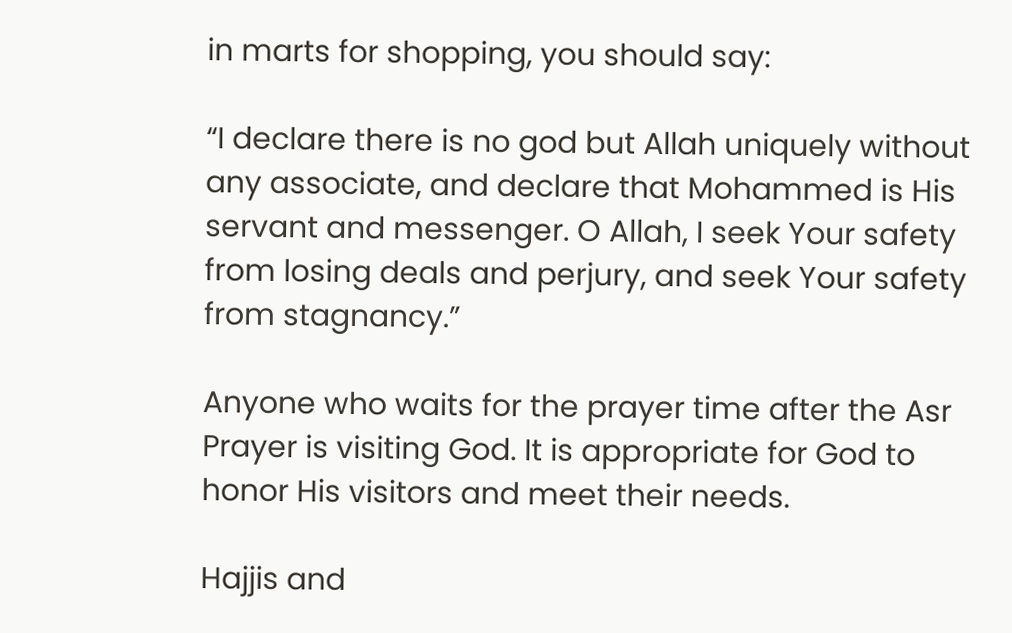in marts for shopping, you should say:

“I declare there is no god but Allah uniquely without any associate, and declare that Mohammed is His servant and messenger. O Allah, I seek Your safety from losing deals and perjury, and seek Your safety from stagnancy.”

Anyone who waits for the prayer time after the Asr Prayer is visiting God. It is appropriate for God to honor His visitors and meet their needs.

Hajjis and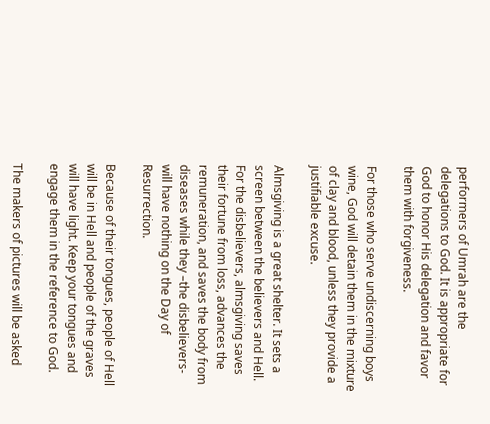performers of Umrah are the delegations to God. It is appropriate for God to honor His delegation and favor them with forgiveness.

For those who serve undiscerning boys wine, God will detain them in the mixture of clay and blood, unless they provide a justifiable excuse.

Almsgiving is a great shelter. It sets a screen between the believers and Hell. For the disbelievers, almsgiving saves their fortune from loss, advances the remuneration, and saves the body from diseases while they –the disbelievers- will have nothing on the Day of Resurrection.

Because of their tongues, people of Hell will be in Hell and people of the graves will have light. Keep your tongues and engage them in the reference to God.

The makers of pictures will be asked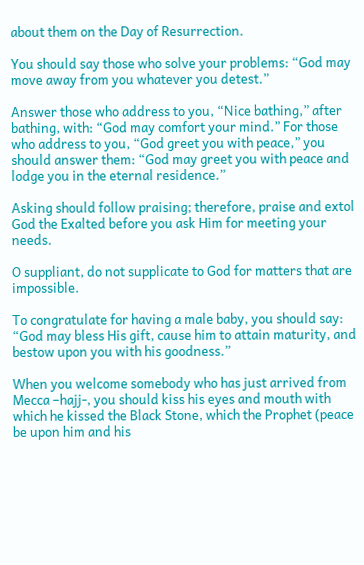about them on the Day of Resurrection.

You should say those who solve your problems: “God may move away from you whatever you detest.”

Answer those who address to you, “Nice bathing,” after bathing, with: “God may comfort your mind.” For those who address to you, “God greet you with peace,” you should answer them: “God may greet you with peace and lodge you in the eternal residence.”

Asking should follow praising; therefore, praise and extol God the Exalted before you ask Him for meeting your needs.

O suppliant, do not supplicate to God for matters that are impossible.

To congratulate for having a male baby, you should say: “God may bless His gift, cause him to attain maturity, and bestow upon you with his goodness.”

When you welcome somebody who has just arrived from Mecca –hajj-, you should kiss his eyes and mouth with which he kissed the Black Stone, which the Prophet (peace be upon him and his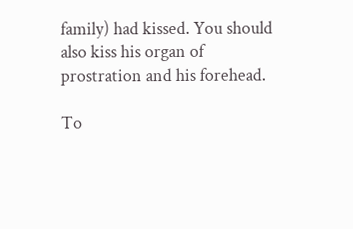family) had kissed. You should also kiss his organ of prostration and his forehead.

To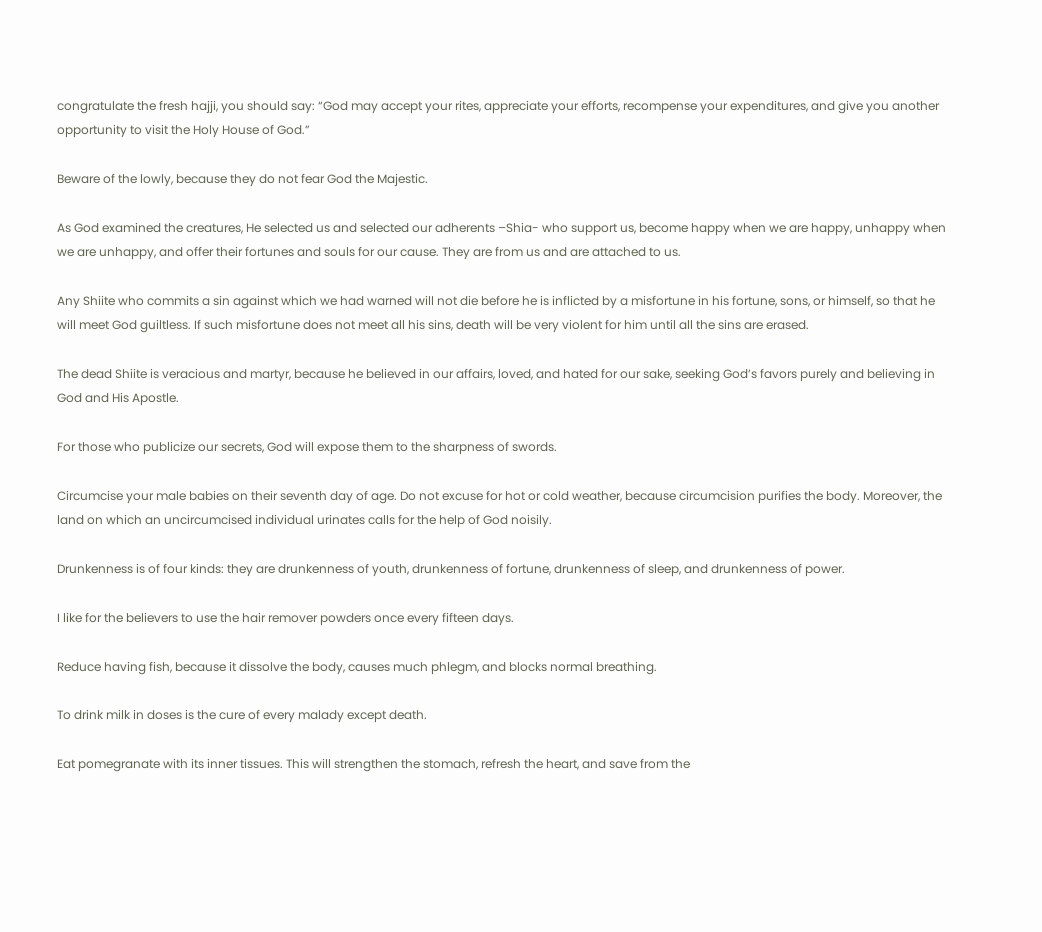congratulate the fresh hajji, you should say: “God may accept your rites, appreciate your efforts, recompense your expenditures, and give you another opportunity to visit the Holy House of God.”

Beware of the lowly, because they do not fear God the Majestic.

As God examined the creatures, He selected us and selected our adherents –Shia- who support us, become happy when we are happy, unhappy when we are unhappy, and offer their fortunes and souls for our cause. They are from us and are attached to us.

Any Shiite who commits a sin against which we had warned will not die before he is inflicted by a misfortune in his fortune, sons, or himself, so that he will meet God guiltless. If such misfortune does not meet all his sins, death will be very violent for him until all the sins are erased.

The dead Shiite is veracious and martyr, because he believed in our affairs, loved, and hated for our sake, seeking God’s favors purely and believing in God and His Apostle.

For those who publicize our secrets, God will expose them to the sharpness of swords.

Circumcise your male babies on their seventh day of age. Do not excuse for hot or cold weather, because circumcision purifies the body. Moreover, the land on which an uncircumcised individual urinates calls for the help of God noisily.

Drunkenness is of four kinds: they are drunkenness of youth, drunkenness of fortune, drunkenness of sleep, and drunkenness of power.

I like for the believers to use the hair remover powders once every fifteen days.

Reduce having fish, because it dissolve the body, causes much phlegm, and blocks normal breathing.

To drink milk in doses is the cure of every malady except death.

Eat pomegranate with its inner tissues. This will strengthen the stomach, refresh the heart, and save from the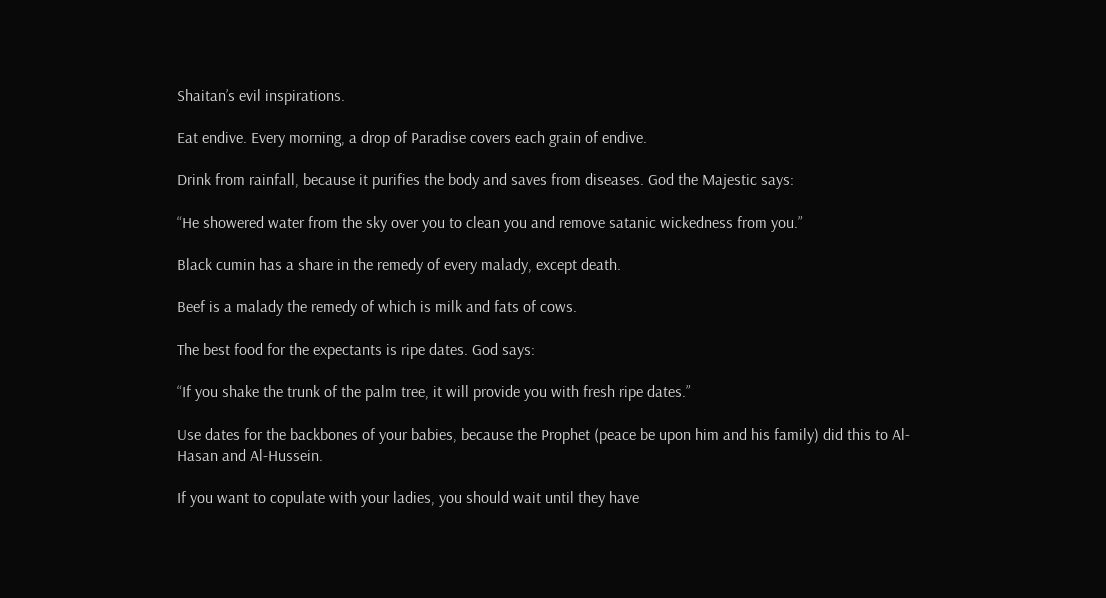Shaitan’s evil inspirations.

Eat endive. Every morning, a drop of Paradise covers each grain of endive.

Drink from rainfall, because it purifies the body and saves from diseases. God the Majestic says:

“He showered water from the sky over you to clean you and remove satanic wickedness from you.”

Black cumin has a share in the remedy of every malady, except death.

Beef is a malady the remedy of which is milk and fats of cows.

The best food for the expectants is ripe dates. God says:

“If you shake the trunk of the palm tree, it will provide you with fresh ripe dates.”

Use dates for the backbones of your babies, because the Prophet (peace be upon him and his family) did this to Al-Hasan and Al-Hussein.

If you want to copulate with your ladies, you should wait until they have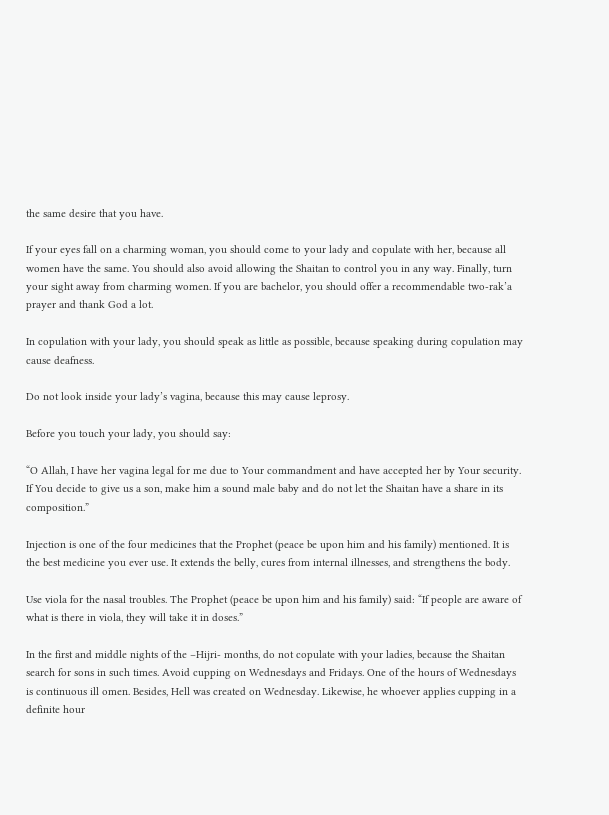the same desire that you have.

If your eyes fall on a charming woman, you should come to your lady and copulate with her, because all women have the same. You should also avoid allowing the Shaitan to control you in any way. Finally, turn your sight away from charming women. If you are bachelor, you should offer a recommendable two-rak’a prayer and thank God a lot.

In copulation with your lady, you should speak as little as possible, because speaking during copulation may cause deafness.

Do not look inside your lady’s vagina, because this may cause leprosy.

Before you touch your lady, you should say:

“O Allah, I have her vagina legal for me due to Your commandment and have accepted her by Your security. If You decide to give us a son, make him a sound male baby and do not let the Shaitan have a share in its composition.”

Injection is one of the four medicines that the Prophet (peace be upon him and his family) mentioned. It is the best medicine you ever use. It extends the belly, cures from internal illnesses, and strengthens the body.

Use viola for the nasal troubles. The Prophet (peace be upon him and his family) said: “If people are aware of what is there in viola, they will take it in doses.”

In the first and middle nights of the –Hijri- months, do not copulate with your ladies, because the Shaitan search for sons in such times. Avoid cupping on Wednesdays and Fridays. One of the hours of Wednesdays is continuous ill omen. Besides, Hell was created on Wednesday. Likewise, he whoever applies cupping in a definite hour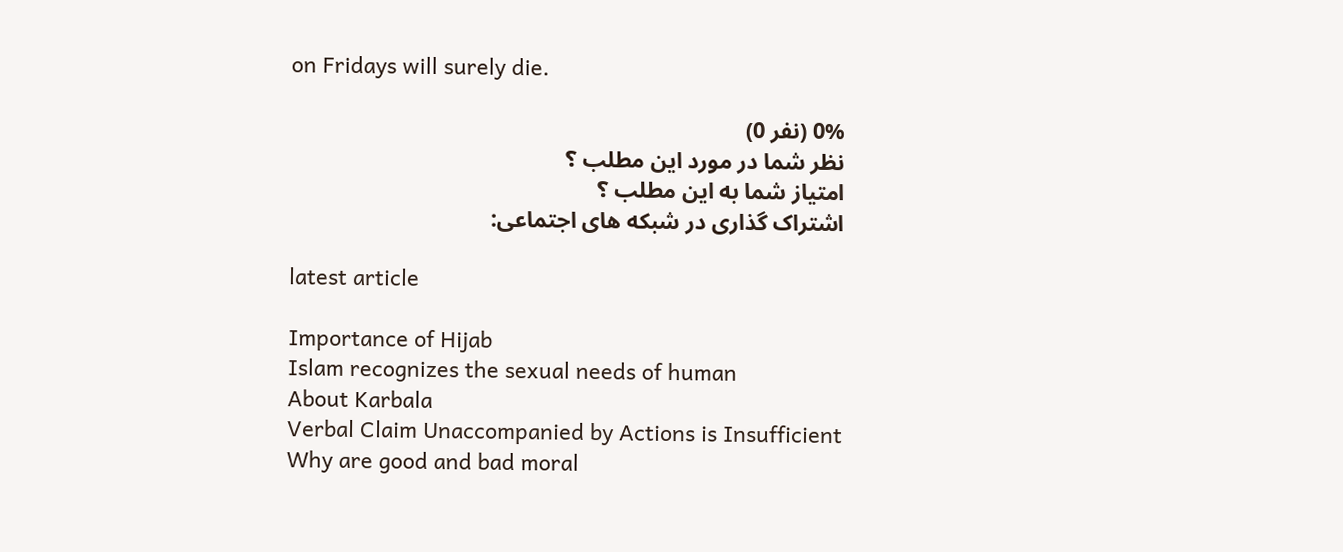on Fridays will surely die.

0% (نفر 0)
نظر شما در مورد این مطلب ؟
امتیاز شما به این مطلب ؟
اشتراک گذاری در شبکه های اجتماعی:

latest article

Importance of Hijab
Islam recognizes the sexual needs of human
About Karbala
Verbal Claim Unaccompanied by Actions is Insufficient
Why are good and bad moral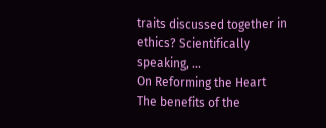traits discussed together in ethics? Scientifically speaking, ...
On Reforming the Heart
The benefits of the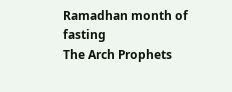Ramadhan month of fasting
The Arch Prophets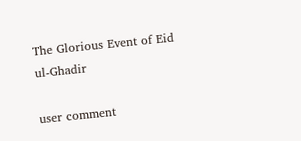The Glorious Event of Eid ul-Ghadir

user comment